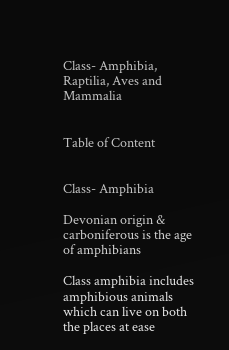Class- Amphibia, Raptilia, Aves and Mammalia


Table of Content


Class- Amphibia

Devonian origin & carboniferous is the age of amphibians

Class amphibia includes amphibious animals which can live on both the places at ease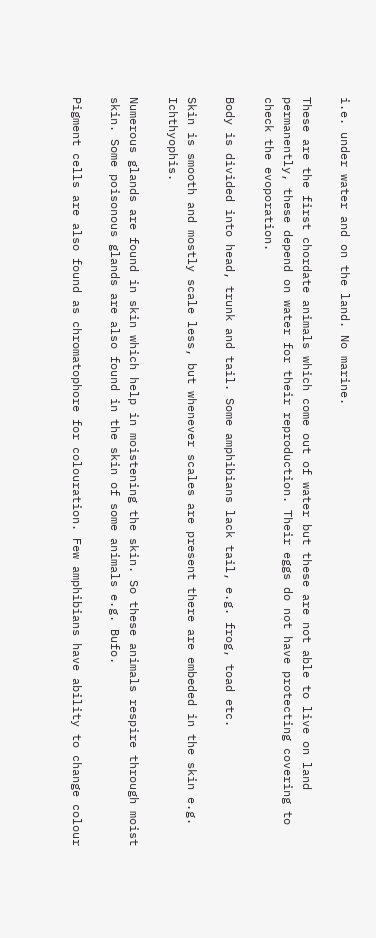i.e. under water and on the land. No marine.

These are the first chordate animals which come out of water but these are not able to live on land permanently, these depend on water for their reproduction. Their eggs do not have protecting covering to check the evoporation.

Body is divided into head, trunk and tail. Some amphibians lack tail, e.g. frog, toad etc.

Skin is smooth and mostly scale less, but whenever scales are present there are embeded in the skin e.g. Ichthyophis.

Numerous glands are found in skin which help in moistening the skin. So these animals respire through moist skin. Some poisonous glands are also found in the skin of some animals e.g. Bufo.

Pigment cells are also found as chromatophore for colouration. Few amphibians have ability to change colour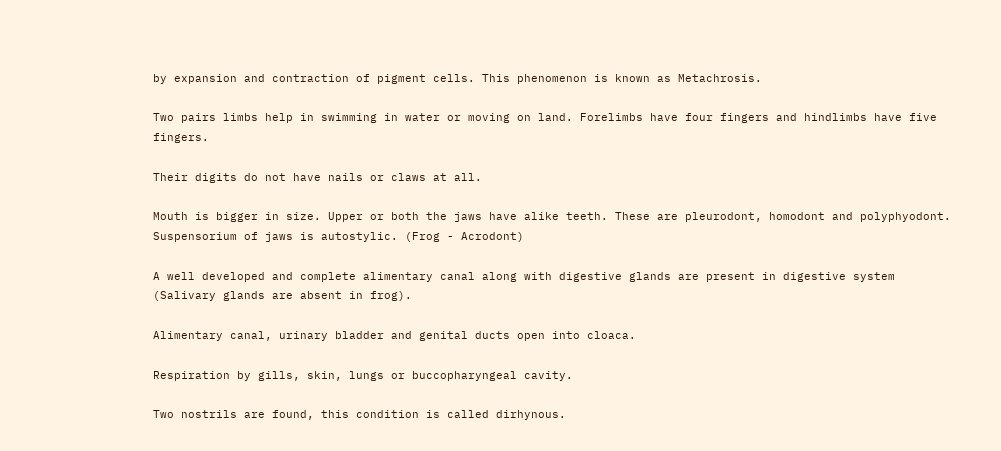by expansion and contraction of pigment cells. This phenomenon is known as Metachrosis.

Two pairs limbs help in swimming in water or moving on land. Forelimbs have four fingers and hindlimbs have five fingers.

Their digits do not have nails or claws at all.

Mouth is bigger in size. Upper or both the jaws have alike teeth. These are pleurodont, homodont and polyphyodont. Suspensorium of jaws is autostylic. (Frog - Acrodont)

A well developed and complete alimentary canal along with digestive glands are present in digestive system (Salivary glands are absent in frog).

Alimentary canal, urinary bladder and genital ducts open into cloaca.

Respiration by gills, skin, lungs or buccopharyngeal cavity.

Two nostrils are found, this condition is called dirhynous.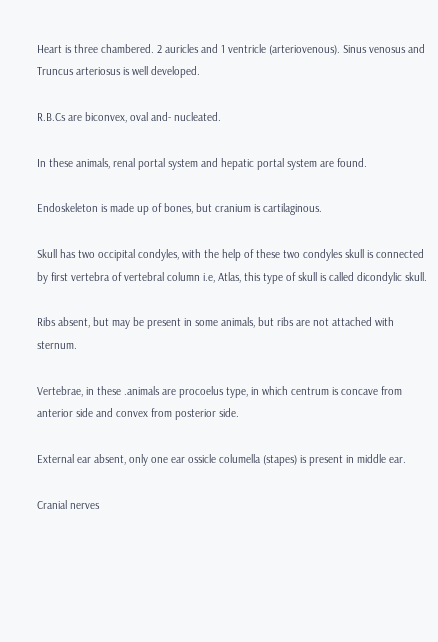Heart is three chambered. 2 auricles and 1 ventricle (arteriovenous). Sinus venosus and Truncus arteriosus is well developed.

R.B.Cs are biconvex, oval and- nucleated.

In these animals, renal portal system and hepatic portal system are found.

Endoskeleton is made up of bones, but cranium is cartilaginous.

Skull has two occipital condyles, with the help of these two condyles skull is connected by first vertebra of vertebral column i.e, Atlas, this type of skull is called dicondylic skull.

Ribs absent, but may be present in some animals, but ribs are not attached with sternum.

Vertebrae, in these .animals are procoelus type, in which centrum is concave from anterior side and convex from posterior side.

External ear absent, only one ear ossicle columella (stapes) is present in middle ear.

Cranial nerves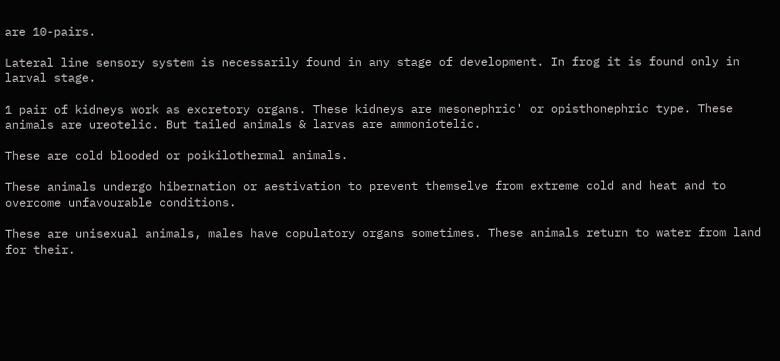are 10-pairs.

Lateral line sensory system is necessarily found in any stage of development. In frog it is found only in larval stage.

1 pair of kidneys work as excretory organs. These kidneys are mesonephric' or opisthonephric type. These animals are ureotelic. But tailed animals & larvas are ammoniotelic.

These are cold blooded or poikilothermal animals.

These animals undergo hibernation or aestivation to prevent themselve from extreme cold and heat and to overcome unfavourable conditions.

These are unisexual animals, males have copulatory organs sometimes. These animals return to water from land for their.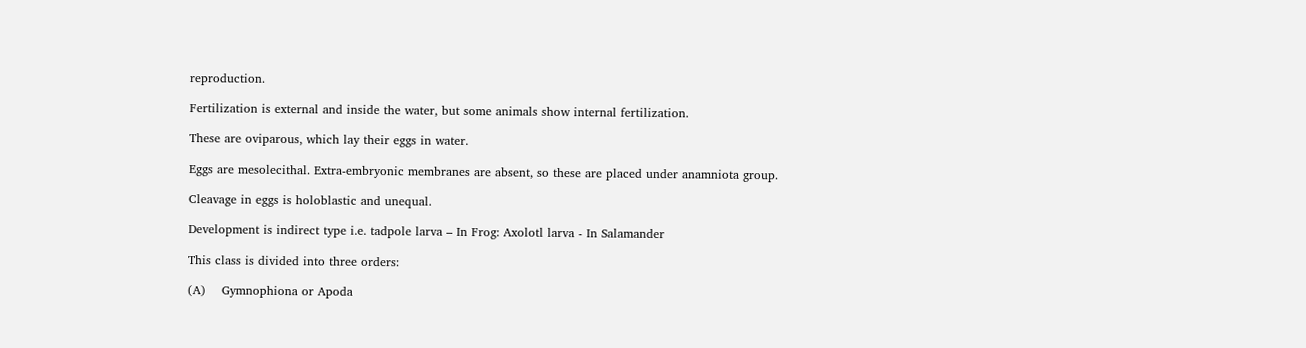reproduction.

Fertilization is external and inside the water, but some animals show internal fertilization.

These are oviparous, which lay their eggs in water.

Eggs are mesolecithal. Extra-embryonic membranes are absent, so these are placed under anamniota group.

Cleavage in eggs is holoblastic and unequal.

Development is indirect type i.e. tadpole larva – In Frog: Axolotl larva - In Salamander

This class is divided into three orders:

(A)    Gymnophiona or Apoda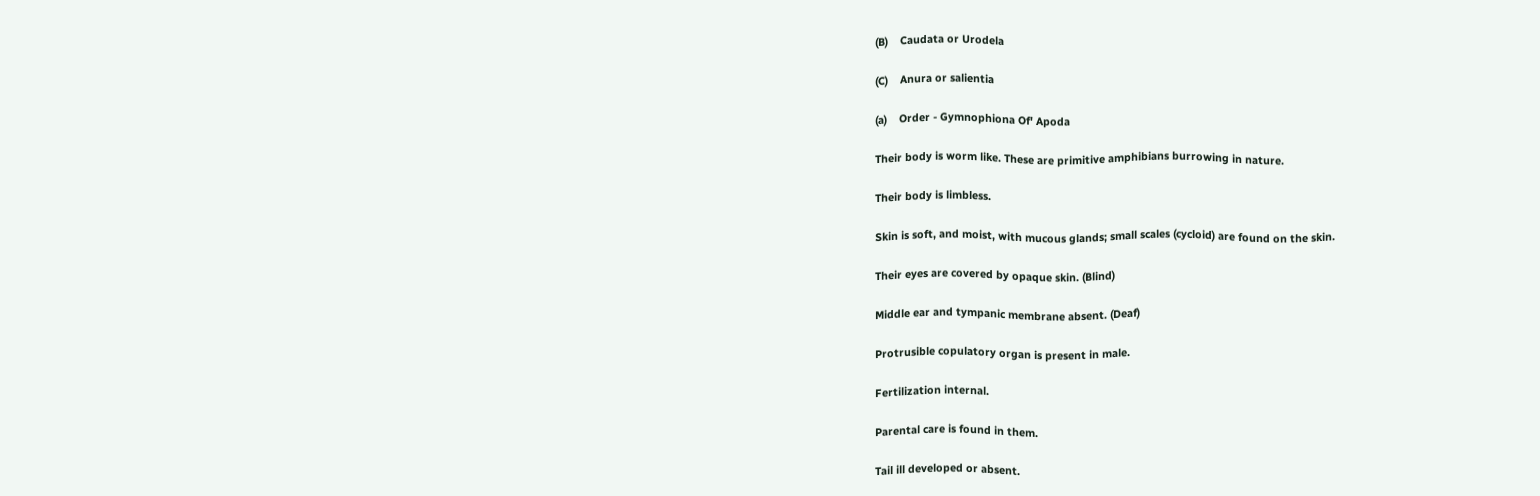(B)    Caudata or Urodela

(C)    Anura or salientia

(a)    Order - Gymnophiona Of' Apoda

Their body is worm like. These are primitive amphibians burrowing in nature.

Their body is limbless.

Skin is soft, and moist, with mucous glands; small scales (cycloid) are found on the skin.

Their eyes are covered by opaque skin. (Blind)

Middle ear and tympanic membrane absent. (Deaf)

Protrusible copulatory organ is present in male.

Fertilization internal.

Parental care is found in them.

Tail ill developed or absent.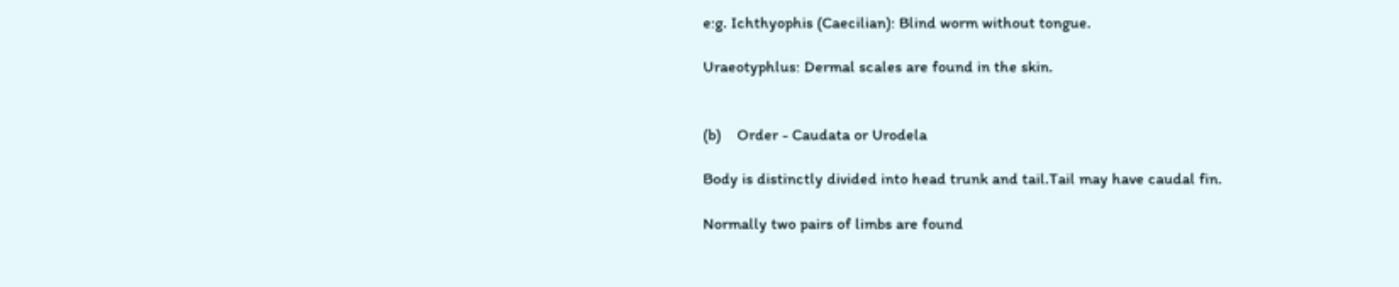e:g. Ichthyophis (Caecilian): Blind worm without tongue.

Uraeotyphlus: Dermal scales are found in the skin.


(b)    Order - Caudata or Urodela

Body is distinctly divided into head trunk and tail.Tail may have caudal fin.

Normally two pairs of limbs are found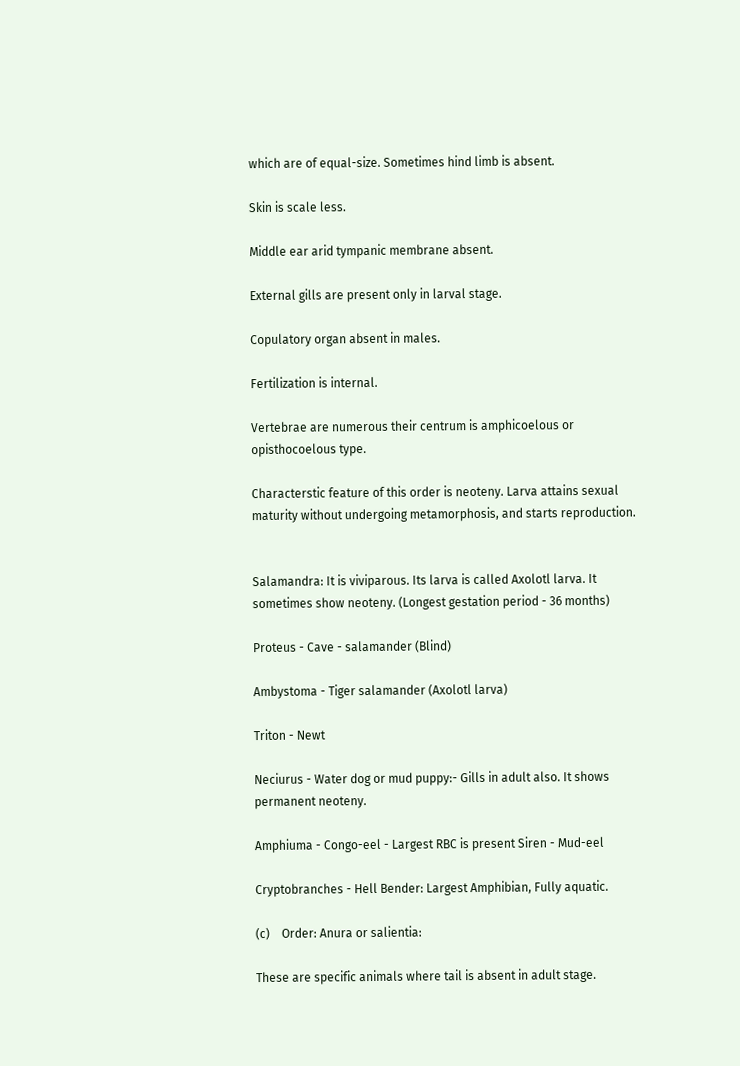which are of equal-size. Sometimes hind limb is absent.

Skin is scale less.

Middle ear arid tympanic membrane absent.

External gills are present only in larval stage.

Copulatory organ absent in males.

Fertilization is internal.

Vertebrae are numerous their centrum is amphicoelous or opisthocoelous type.

Characterstic feature of this order is neoteny. Larva attains sexual maturity without undergoing metamorphosis, and starts reproduction.


Salamandra: It is viviparous. Its larva is called Axolotl larva. It sometimes show neoteny. (Longest gestation period - 36 months)

Proteus - Cave - salamander (Blind)

Ambystoma - Tiger salamander (Axolotl larva)

Triton - Newt

Neciurus - Water dog or mud puppy:- Gills in adult also. It shows permanent neoteny.

Amphiuma - Congo-eel - Largest RBC is present Siren - Mud-eel

Cryptobranches - Hell Bender: Largest Amphibian, Fully aquatic.

(c)    Order: Anura or salientia:

These are specific animals where tail is absent in adult stage.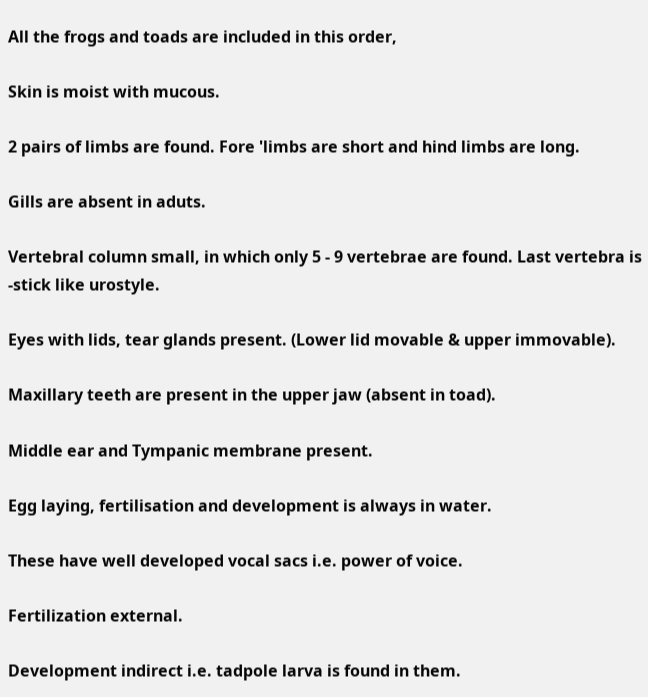All the frogs and toads are included in this order,

Skin is moist with mucous.

2 pairs of limbs are found. Fore 'limbs are short and hind limbs are long.

Gills are absent in aduts.

Vertebral column small, in which only 5 - 9 vertebrae are found. Last vertebra is -stick like urostyle.

Eyes with lids, tear glands present. (Lower lid movable & upper immovable).

Maxillary teeth are present in the upper jaw (absent in toad).

Middle ear and Tympanic membrane present.

Egg laying, fertilisation and development is always in water.

These have well developed vocal sacs i.e. power of voice.

Fertilization external.

Development indirect i.e. tadpole larva is found in them.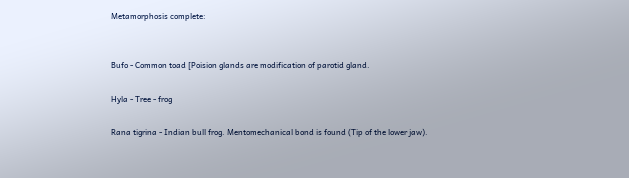Metamorphosis complete:


Bufo - Common toad [Poision glands are modification of parotid gland.

Hyla - Tree - frog

Rana tigrina - Indian bull frog. Mentomechanical bond is found (Tip of the lower jaw).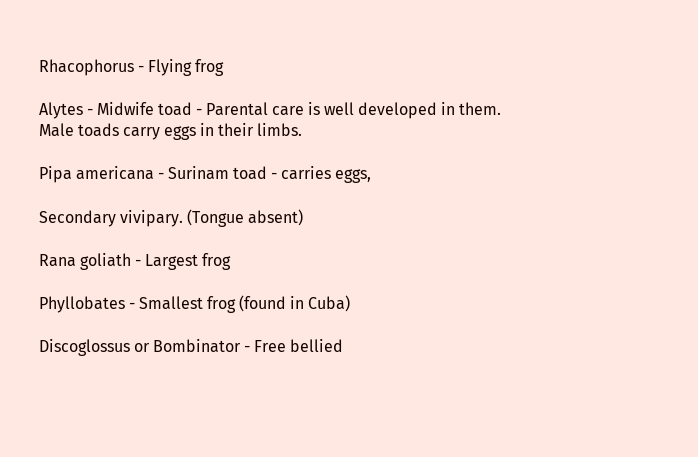Rhacophorus - Flying frog

Alytes - Midwife toad - Parental care is well developed in them. Male toads carry eggs in their limbs.

Pipa americana - Surinam toad - carries eggs,

Secondary vivipary. (Tongue absent)

Rana goliath - Largest frog

Phyllobates - Smallest frog (found in Cuba)

Discoglossus or Bombinator - Free bellied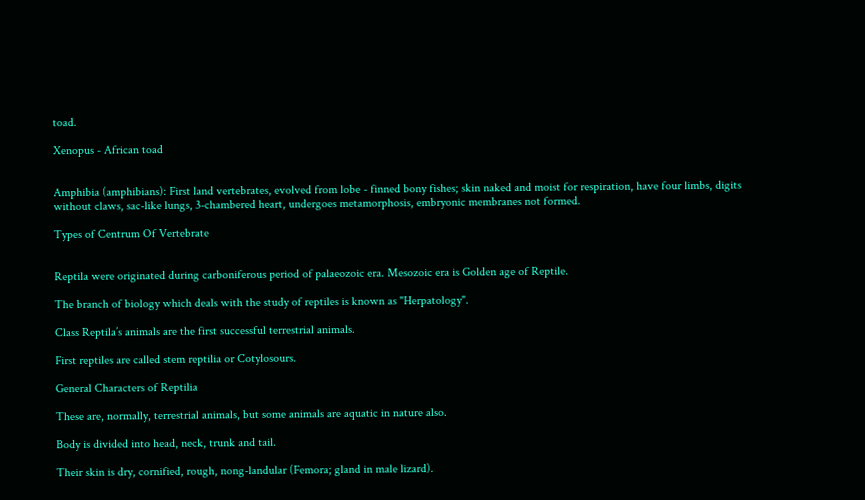toad.

Xenopus - African toad


Amphibia (amphibians): First land vertebrates, evolved from lobe - finned bony fishes; skin naked and moist for respiration, have four limbs, digits without claws, sac-like lungs, 3-chambered heart, undergoes metamorphosis, embryonic membranes not formed.

Types of Centrum Of Vertebrate


Reptila were originated during carboniferous period of palaeozoic era. Mesozoic era is Golden age of Reptile.

The branch of biology which deals with the study of reptiles is known as "Herpatology".

Class Reptila’s animals are the first successful terrestrial animals.

First reptiles are called stem reptilia or Cotylosours.

General Characters of Reptilia

These are, normally, terrestrial animals, but some animals are aquatic in nature also.

Body is divided into head, neck, trunk and tail.

Their skin is dry, cornified, rough, nong-landular (Femora; gland in male lizard).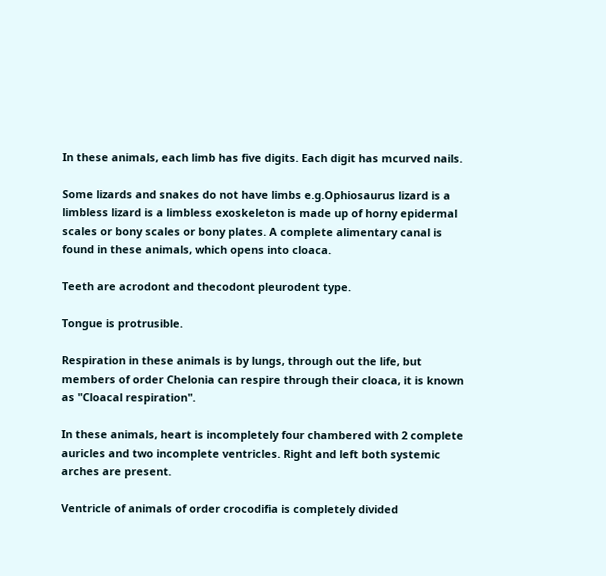In these animals, each limb has five digits. Each digit has mcurved nails.

Some lizards and snakes do not have limbs e.g.Ophiosaurus lizard is a limbless lizard is a limbless exoskeleton is made up of horny epidermal scales or bony scales or bony plates. A complete alimentary canal is found in these animals, which opens into cloaca.

Teeth are acrodont and thecodont pleurodent type.

Tongue is protrusible.

Respiration in these animals is by lungs, through out the life, but members of order Chelonia can respire through their cloaca, it is known as "Cloacal respiration".

In these animals, heart is incompletely four chambered with 2 complete auricles and two incomplete ventricles. Right and left both systemic arches are present.

Ventricle of animals of order crocodifia is completely divided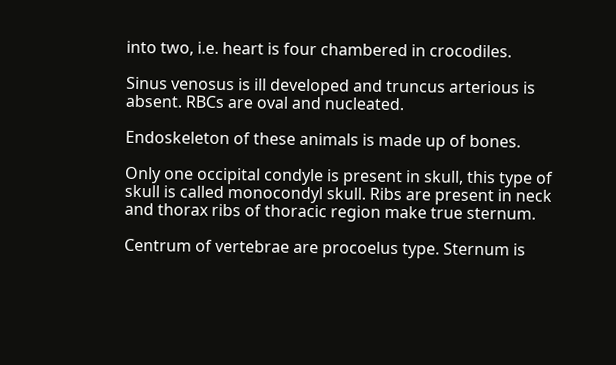into two, i.e. heart is four chambered in crocodiles.

Sinus venosus is ill developed and truncus arterious is absent. RBCs are oval and nucleated.

Endoskeleton of these animals is made up of bones.

Only one occipital condyle is present in skull, this type of skull is called monocondyl skull. Ribs are present in neck and thorax ribs of thoracic region make true sternum.

Centrum of vertebrae are procoelus type. Sternum is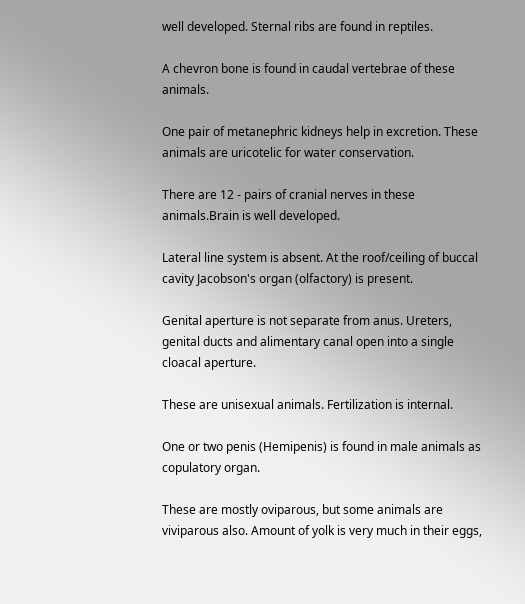well developed. Sternal ribs are found in reptiles.

A chevron bone is found in caudal vertebrae of these animals.

One pair of metanephric kidneys help in excretion. These animals are uricotelic for water conservation.

There are 12 - pairs of cranial nerves in these animals.Brain is well developed.

Lateral line system is absent. At the roof/ceiling of buccal cavity Jacobson's organ (olfactory) is present.

Genital aperture is not separate from anus. Ureters, genital ducts and alimentary canal open into a single cloacal aperture.

These are unisexual animals. Fertilization is internal.

One or two penis (Hemipenis) is found in male animals as copulatory organ.

These are mostly oviparous, but some animals are viviparous also. Amount of yolk is very much in their eggs,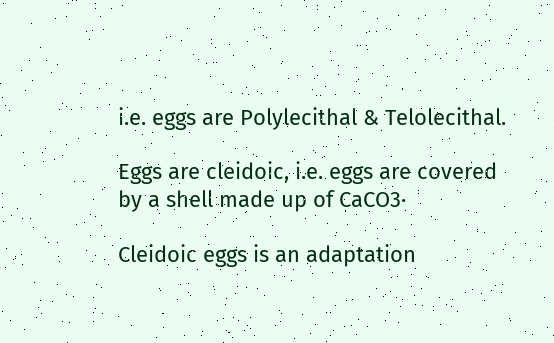i.e. eggs are Polylecithal & Telolecithal.

Eggs are cleidoic, i.e. eggs are covered by a shell made up of CaCO3·

Cleidoic eggs is an adaptation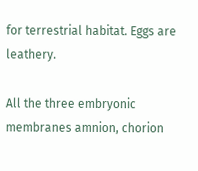for terrestrial habitat. Eggs are leathery.

All the three embryonic membranes amnion, chorion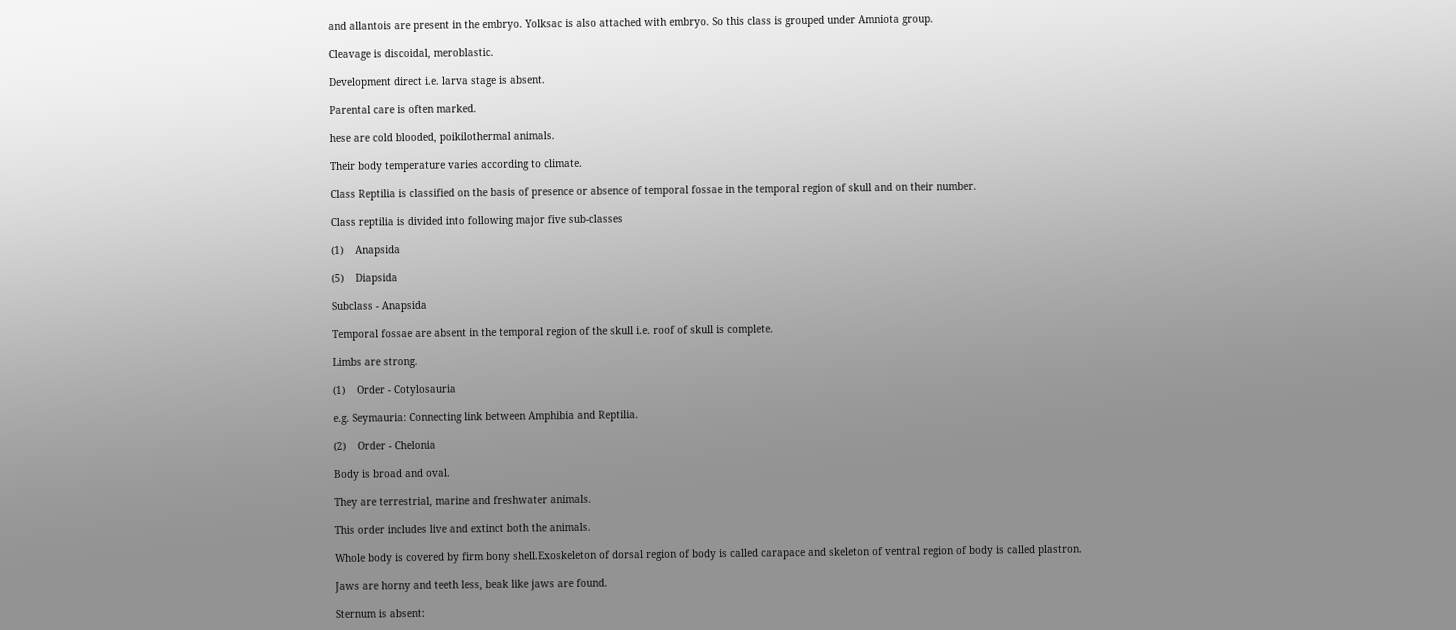and allantois are present in the embryo. Yolksac is also attached with embryo. So this class is grouped under Amniota group.

Cleavage is discoidal, meroblastic.

Development direct i.e. larva stage is absent.

Parental care is often marked.

hese are cold blooded, poikilothermal animals.

Their body temperature varies according to climate.

Class Reptilia is classified on the basis of presence or absence of temporal fossae in the temporal region of skull and on their number.

Class reptilia is divided into following major five sub-classes

(1)    Anapsida

(5)    Diapsida

Subclass - Anapsida

Temporal fossae are absent in the temporal region of the skull i.e. roof of skull is complete.

Limbs are strong.

(1)    Order - Cotylosauria

e.g. Seymauria: Connecting link between Amphibia and Reptilia.

(2)    Order - Chelonia

Body is broad and oval.

They are terrestrial, marine and freshwater animals.

This order includes live and extinct both the animals.

Whole body is covered by firm bony shell.Exoskeleton of dorsal region of body is called carapace and skeleton of ventral region of body is called plastron.

Jaws are horny and teeth less, beak like jaws are found.

Sternum is absent: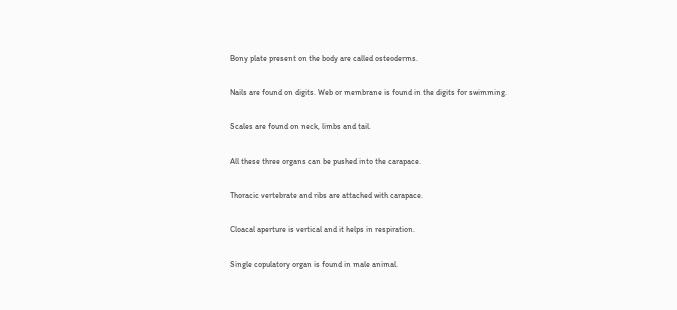Bony plate present on the body are called osteoderms.

Nails are found on digits. Web or membrane is found in the digits for swimming.

Scales are found on neck, limbs and tail.

All these three organs can be pushed into the carapace.

Thoracic vertebrate and ribs are attached with carapace.

Cloacal aperture is vertical and it helps in respiration.

Single copulatory organ is found in male animal.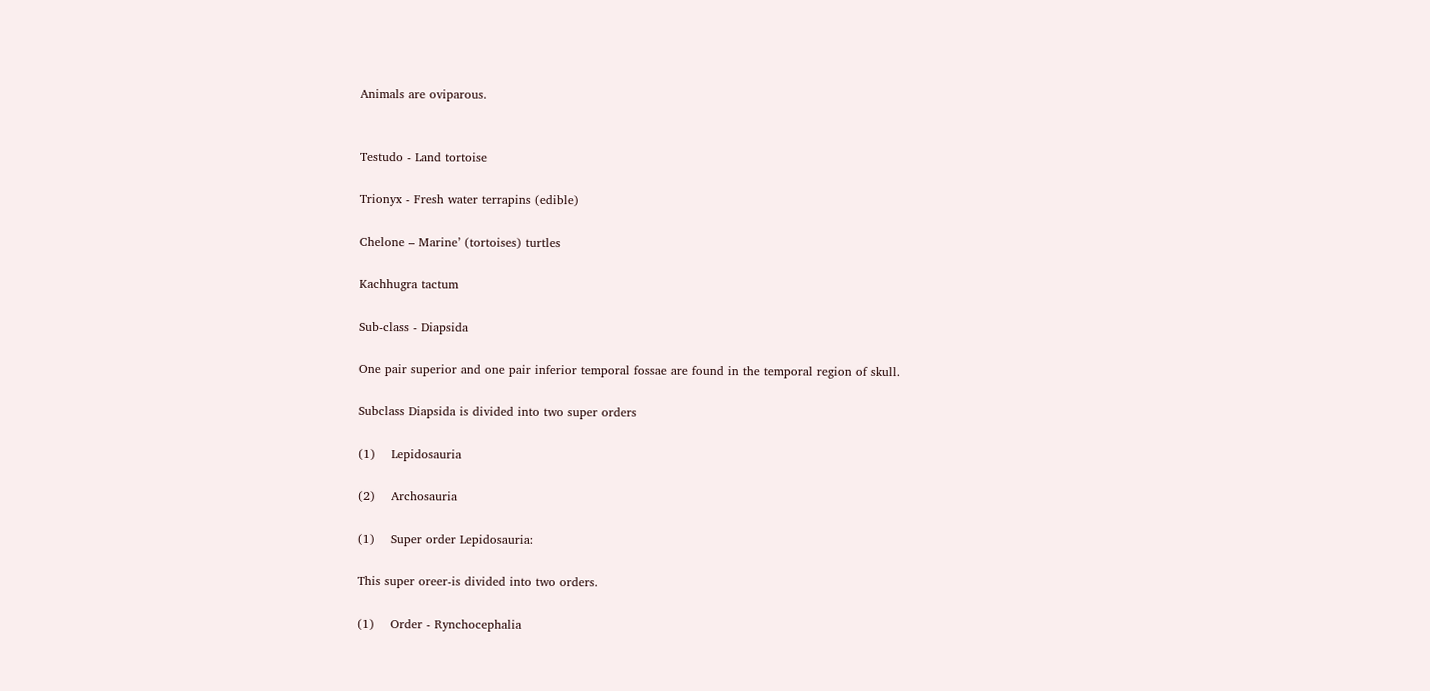Animals are oviparous.


Testudo - Land tortoise

Trionyx - Fresh water terrapins (edible)

Chelone – Marine’ (tortoises) turtles

Kachhugra tactum

Sub-class - Diapsida

One pair superior and one pair inferior temporal fossae are found in the temporal region of skull.

Subclass Diapsida is divided into two super orders

(1)    Lepidosauria

(2)    Archosauria

(1)    Super order Lepidosauria:

This super oreer-is divided into two orders.

(1)    Order - Rynchocephalia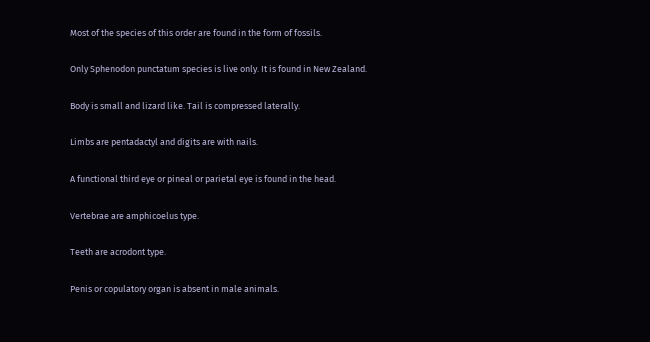Most of the species of this order are found in the form of fossils.

Only Sphenodon punctatum species is live only. It is found in New Zealand.

Body is small and lizard like. Tail is compressed laterally.

Limbs are pentadactyl and digits are with nails.

A functional third eye or pineal or parietal eye is found in the head.

Vertebrae are amphicoelus type.

Teeth are acrodont type.

Penis or copulatory organ is absent in male animals.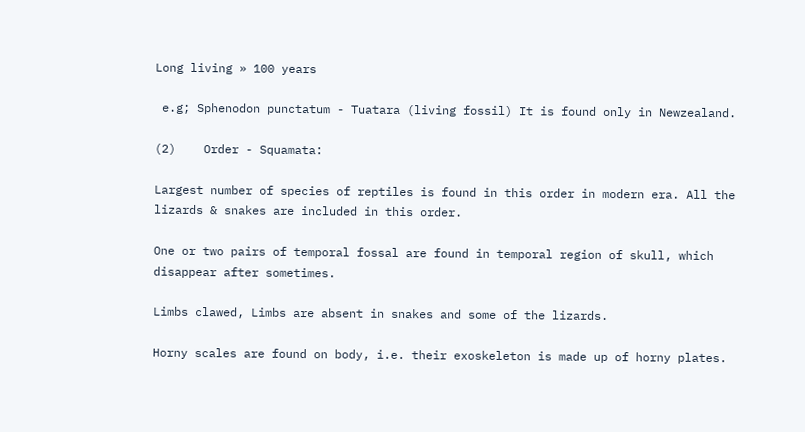Long living » 100 years

 e.g; Sphenodon punctatum - Tuatara (living fossil) It is found only in Newzealand.

(2)    Order - Squamata:

Largest number of species of reptiles is found in this order in modern era. All the lizards & snakes are included in this order.

One or two pairs of temporal fossal are found in temporal region of skull, which disappear after sometimes.

Limbs clawed, Limbs are absent in snakes and some of the lizards.

Horny scales are found on body, i.e. their exoskeleton is made up of horny plates.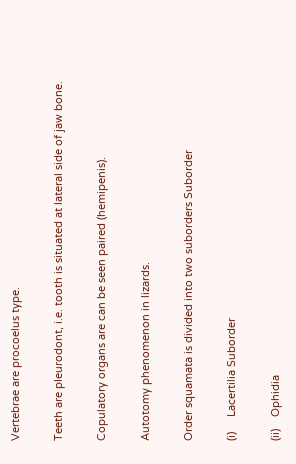Vertebrae are procoelus type.

Teeth are pleurodont, i.e. tooth is situated at lateral side of jaw bone.

Copulatory organs are can be seen paired (hemipenis).

Autotomy phenomenon in lizards.

Order squamata is divided into two suborders Suborder

(i)     Lacertilia Suborder

(ii)    Ophidia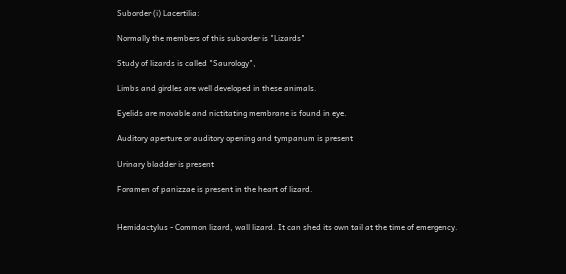Suborder (i) Lacertilia:

Normally the members of this suborder is "Lizards"

Study of lizards is called "Saurology",

Limbs and girdles are well developed in these animals.

Eyelids are movable and nictitating membrane is found in eye.

Auditory aperture or auditory opening and tympanum is present

Urinary bladder is present

Foramen of panizzae is present in the heart of lizard.


Hemidactylus - Common lizard, wall lizard. It can shed its own tail at the time of emergency.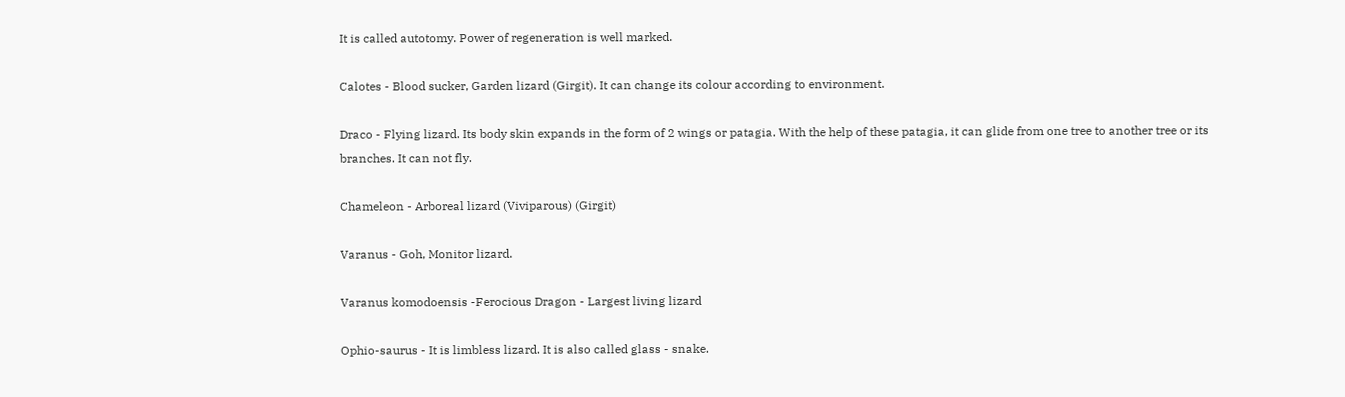It is called autotomy. Power of regeneration is well marked.

Calotes - Blood sucker, Garden lizard (Girgit). It can change its colour according to environment.

Draco - Flying lizard. Its body skin expands in the form of 2 wings or patagia. With the help of these patagia, it can glide from one tree to another tree or its branches. It can not fly.

Chameleon - Arboreal lizard (Viviparous) (Girgit)

Varanus - Goh, Monitor lizard.

Varanus komodoensis -Ferocious Dragon - Largest living lizard

Ophio-saurus - It is limbless lizard. It is also called glass - snake.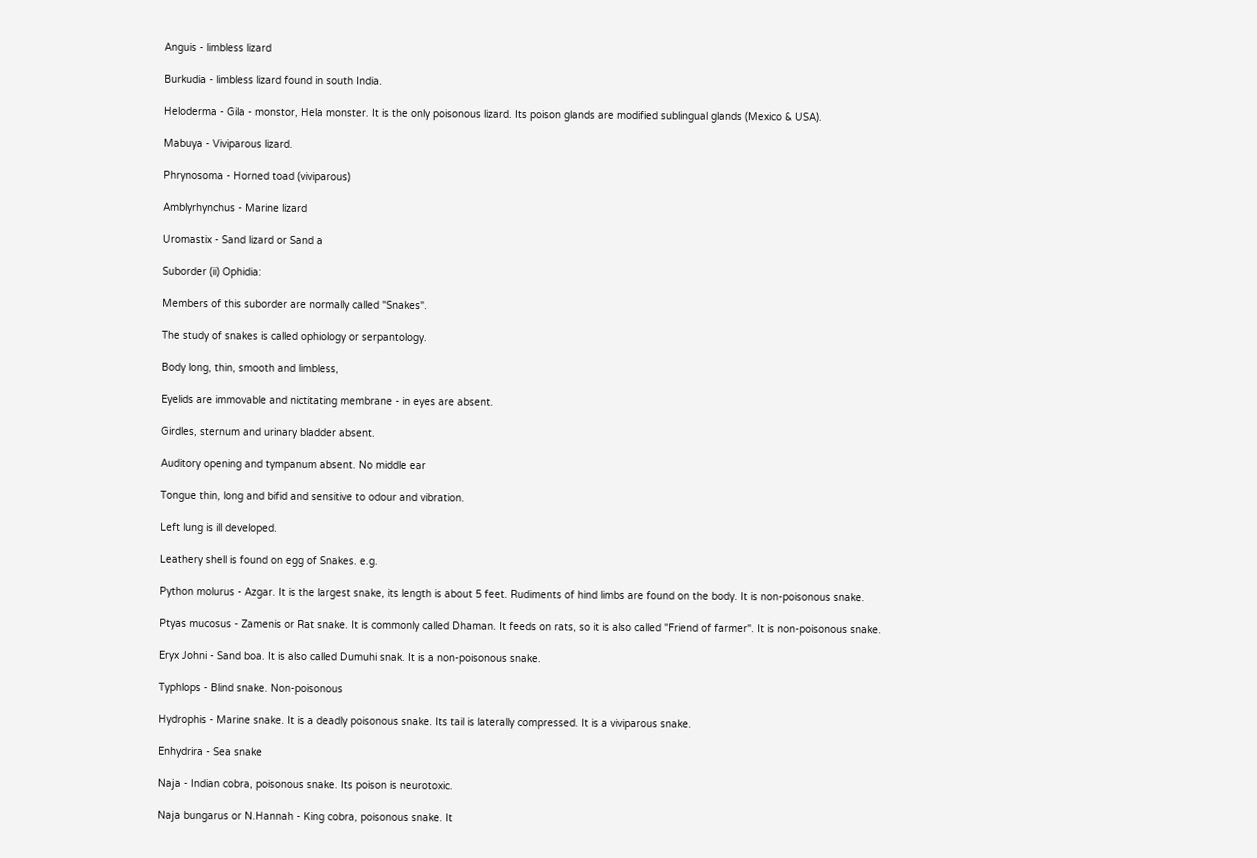Anguis - limbless lizard

Burkudia - limbless lizard found in south India.

Heloderma - Gila - monstor, Hela monster. It is the only poisonous lizard. Its poison glands are modified sublingual glands (Mexico & USA).

Mabuya - Viviparous lizard.

Phrynosoma - Horned toad (viviparous)

Amblyrhynchus - Marine lizard

Uromastix - Sand lizard or Sand a

Suborder (ii) Ophidia:

Members of this suborder are normally called "Snakes".

The study of snakes is called ophiology or serpantology.

Body long, thin, smooth and limbless,

Eyelids are immovable and nictitating membrane - in eyes are absent.

Girdles, sternum and urinary bladder absent.

Auditory opening and tympanum absent. No middle ear

Tongue thin, long and bifid and sensitive to odour and vibration.

Left lung is ill developed.

Leathery shell is found on egg of Snakes. e.g.

Python molurus - Azgar. It is the largest snake, its length is about 5 feet. Rudiments of hind limbs are found on the body. It is non-poisonous snake.

Ptyas mucosus - Zamenis or Rat snake. It is commonly called Dhaman. It feeds on rats, so it is also called "Friend of farmer". It is non-poisonous snake.

Eryx Johni - Sand boa. It is also called Dumuhi snak. It is a non-poisonous snake.

Typhlops - Blind snake. Non-poisonous

Hydrophis - Marine snake. It is a deadly poisonous snake. Its tail is laterally compressed. It is a viviparous snake.

Enhydrira - Sea snake

Naja - Indian cobra, poisonous snake. Its poison is neurotoxic.

Naja bungarus or N.Hannah - King cobra, poisonous snake. It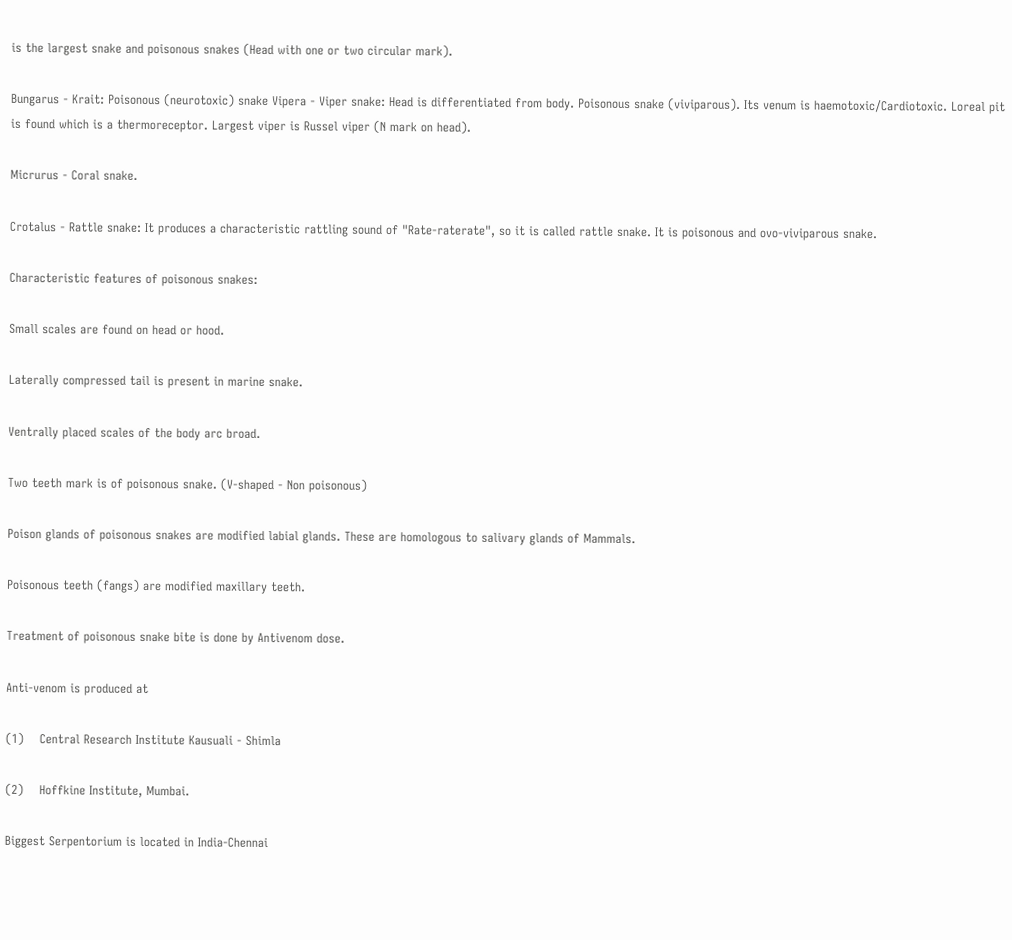is the largest snake and poisonous snakes (Head with one or two circular mark).

Bungarus - Krait: Poisonous (neurotoxic) snake Vipera - Viper snake: Head is differentiated from body. Poisonous snake (viviparous). Its venum is haemotoxic/Cardiotoxic. Loreal pit is found which is a thermoreceptor. Largest viper is Russel viper (N mark on head).

Micrurus - Coral snake.

Crotalus - Rattle snake: It produces a characteristic rattling sound of "Rate-raterate", so it is called rattle snake. It is poisonous and ovo-viviparous snake.

Characteristic features of poisonous snakes:

Small scales are found on head or hood.

Laterally compressed tail is present in marine snake.

Ventrally placed scales of the body arc broad.

Two teeth mark is of poisonous snake. (V-shaped - Non poisonous)

Poison glands of poisonous snakes are modified labial glands. These are homologous to salivary glands of Mammals.

Poisonous teeth (fangs) are modified maxillary teeth.

Treatment of poisonous snake bite is done by Antivenom dose.

Anti-venom is produced at

(1)    Central Research Institute Kausuali - Shimla

(2)    Hoffkine Institute, Mumbai.

Biggest Serpentorium is located in India-Chennai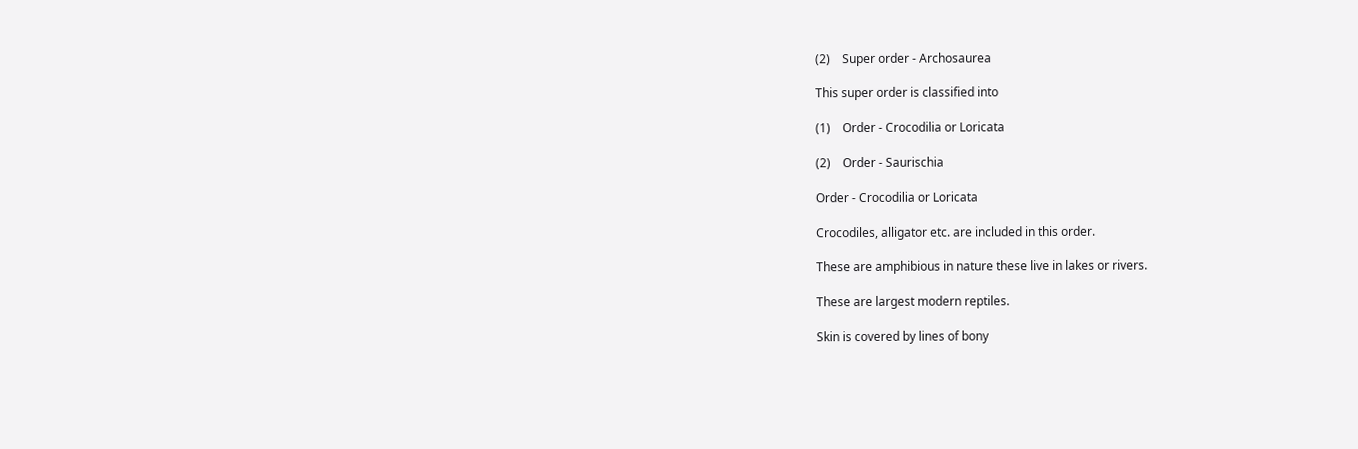(2)    Super order - Archosaurea

This super order is classified into

(1)    Order - Crocodilia or Loricata

(2)    Order - Saurischia

Order - Crocodilia or Loricata

Crocodiles, alligator etc. are included in this order.

These are amphibious in nature these live in lakes or rivers.

These are largest modern reptiles.

Skin is covered by lines of bony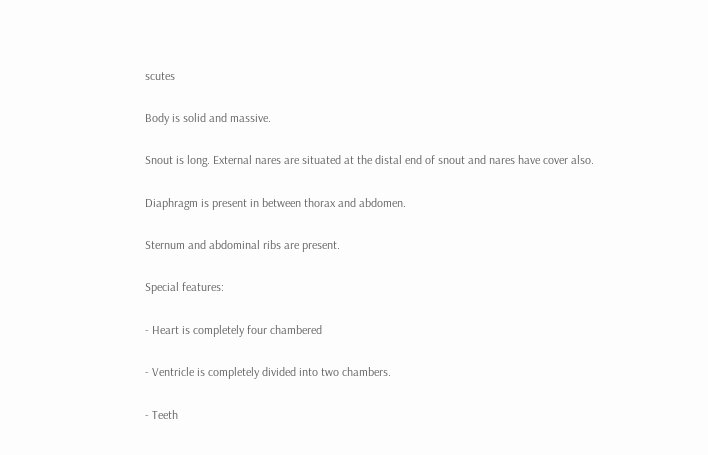scutes

Body is solid and massive.

Snout is long. External nares are situated at the distal end of snout and nares have cover also.

Diaphragm is present in between thorax and abdomen.

Sternum and abdominal ribs are present.

Special features:

- Heart is completely four chambered

- Ventricle is completely divided into two chambers.

- Teeth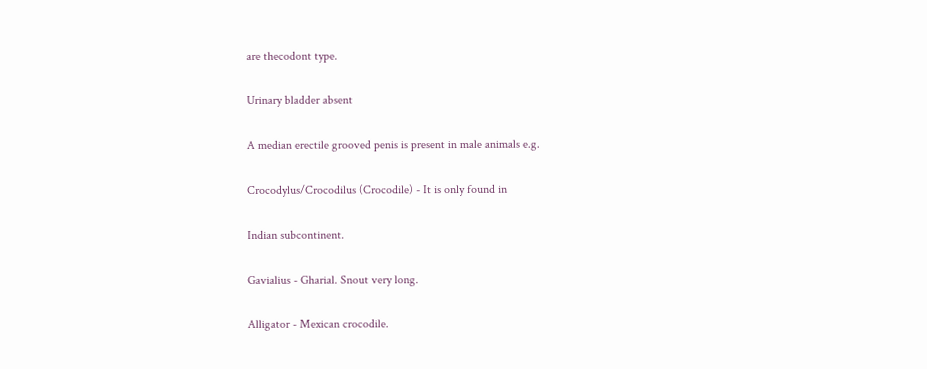are thecodont type.

Urinary bladder absent

A median erectile grooved penis is present in male animals e.g.

Crocodylus/Crocodilus (Crocodile) - It is only found in

Indian subcontinent.

Gavialius - Gharial. Snout very long.

Alligator - Mexican crocodile.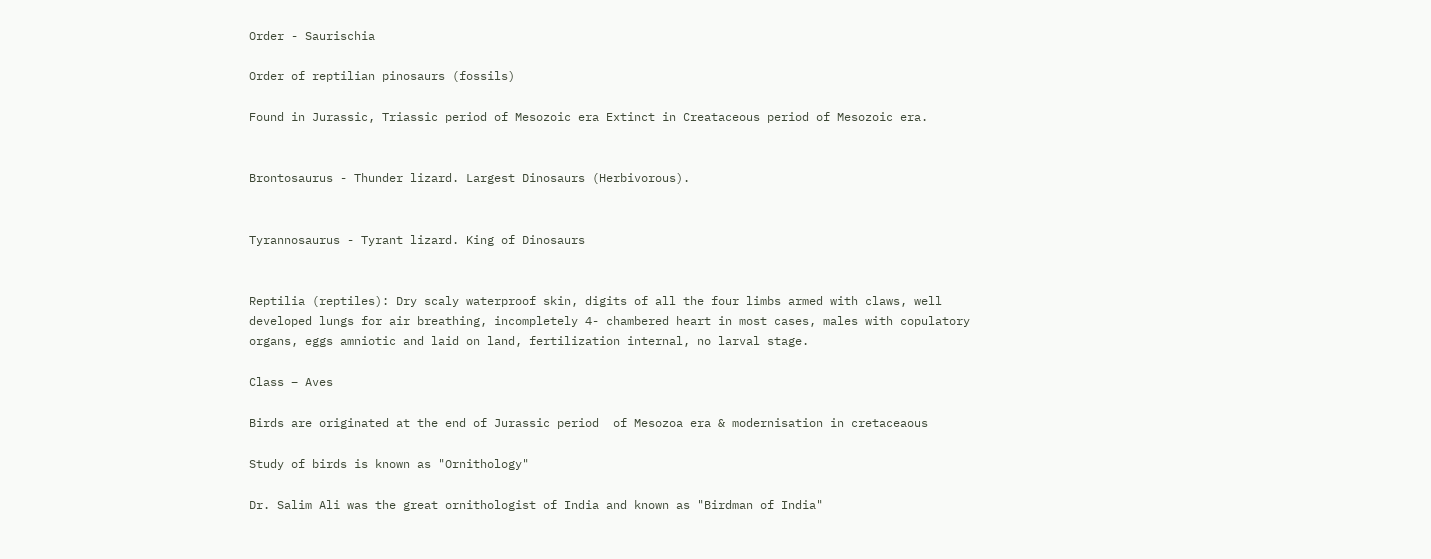Order - Saurischia

Order of reptilian pinosaurs (fossils)

Found in Jurassic, Triassic period of Mesozoic era Extinct in Creataceous period of Mesozoic era.


Brontosaurus - Thunder lizard. Largest Dinosaurs (Herbivorous).


Tyrannosaurus - Tyrant lizard. King of Dinosaurs


Reptilia (reptiles): Dry scaly waterproof skin, digits of all the four limbs armed with claws, well developed lungs for air breathing, incompletely 4- chambered heart in most cases, males with copulatory organs, eggs amniotic and laid on land, fertilization internal, no larval stage.

Class – Aves

Birds are originated at the end of Jurassic period  of Mesozoa era & modernisation in cretaceaous

Study of birds is known as "Ornithology"

Dr. Salim Ali was the great ornithologist of India and known as "Birdman of India"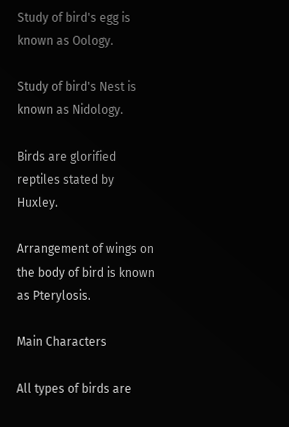Study of bird's egg is known as Oology.

Study of bird's Nest is known as Nidology.

Birds are glorified reptiles stated by Huxley.

Arrangement of wings on the body of bird is known as Pterylosis.

Main Characters

All types of birds are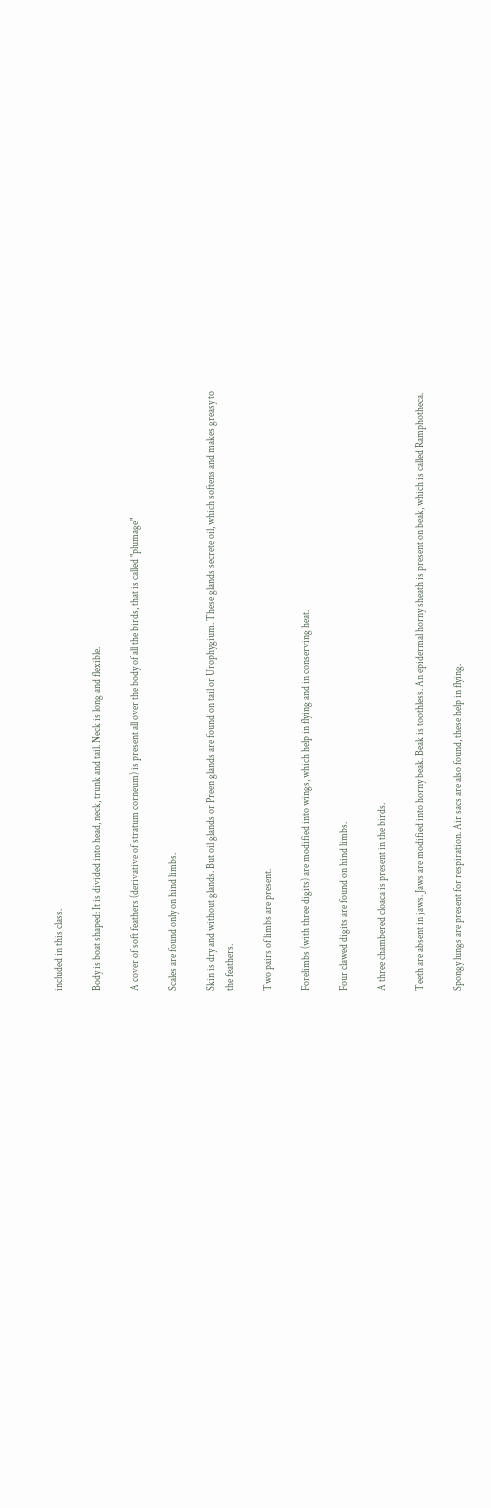included in this class.

Body is boat shaped: It is divided into head, neck, trunk and tail. Neck is long and flexible.

A cover of soft feathers (derivative of stratum corneum) is present all over the body of all the birds, that is called "plumage"

Scales are found only on hind limbs.

Skin is dry and without glands. But oil glands or Preen glands are found on tail or Urophygium. These glands secrete oil, which softens and makes greasy to the feathers.

Two pairs of limbs are present.

Forelimbs (with three digits) are modified into wings, which help in flying and in conserving heat.

Four clawed digits are found on hind limbs.

A three chambered cloaca is present in the birds.

Teeth are absent in jaws. Jaws are modified into horny beak. Beak is toothless. An epidermal horny sheath is present on beak, which is called Ramphotheca.

Spongy lungs are present for respiration. Air sacs are also found, these help in flying.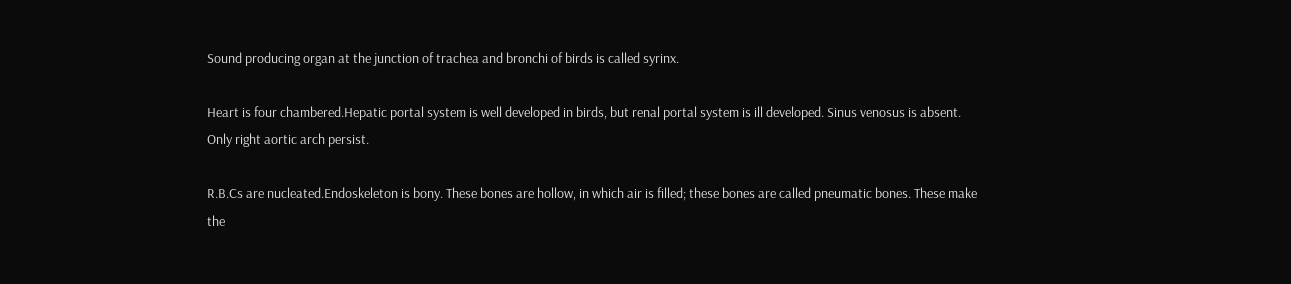Sound producing organ at the junction of trachea and bronchi of birds is called syrinx.

Heart is four chambered.Hepatic portal system is well developed in birds, but renal portal system is ill developed. Sinus venosus is absent. Only right aortic arch persist.

R.B.Cs are nucleated.Endoskeleton is bony. These bones are hollow, in which air is filled; these bones are called pneumatic bones. These make the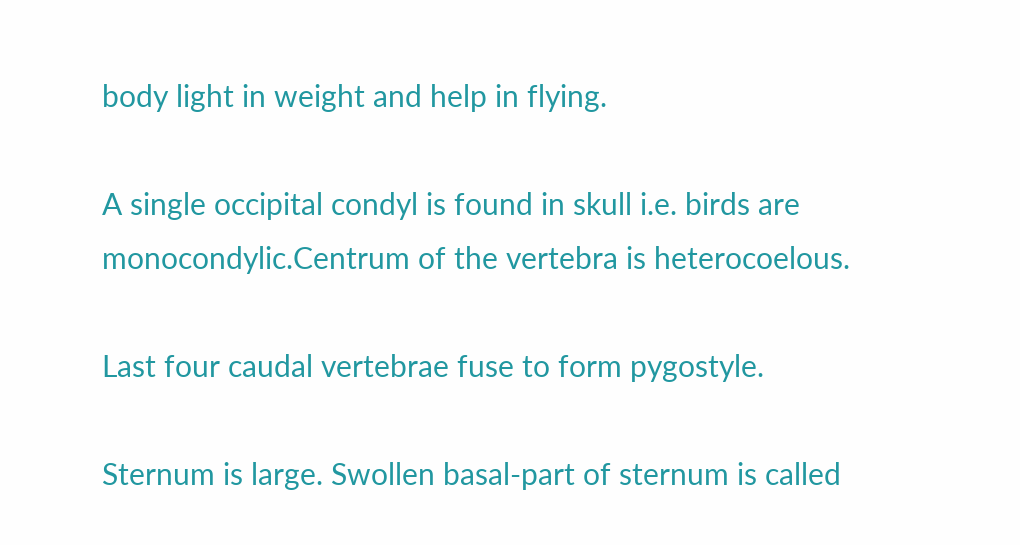body light in weight and help in flying.

A single occipital condyl is found in skull i.e. birds are monocondylic.Centrum of the vertebra is heterocoelous.

Last four caudal vertebrae fuse to form pygostyle.

Sternum is large. Swollen basal-part of sternum is called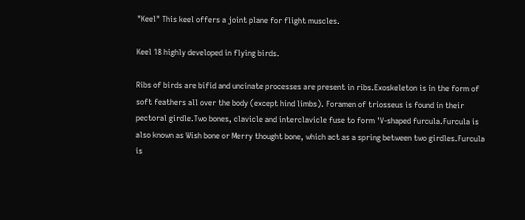"Keel" This keel offers a joint plane for flight muscles.

Keel 18 highly developed in flying birds.

Ribs of birds are bifid and uncinate processes are present in ribs.Exoskeleton is in the form of soft feathers all over the body (except hind limbs). Foramen of triosseus is found in their pectoral girdle.Two bones, clavicle and interclavicle fuse to form 'V-shaped furcula.Furcula is also known as Wish bone or Merry thought bone, which act as a spring between two girdles.Furcula is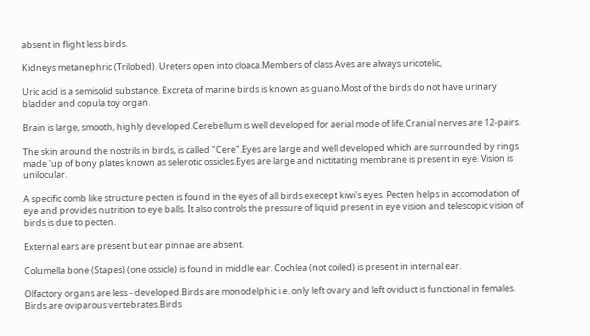absent in flight less birds.

Kidneys metanephric (Trilobed). Ureters open into cloaca.Members of class Aves are always uricotelic,

Uric acid is a semisolid substance. Excreta of marine birds is known as guano.Most of the birds do not have urinary bladder and copula toy organ.

Brain is large, smooth, highly developed.Cerebellum is well developed for aerial mode of life.Cranial nerves are 12-pairs.

The skin around the nostrils in birds, is called "Cere".Eyes are large and well developed which are surrounded by rings made 'up of bony plates known as selerotic ossicles.Eyes are large and nictitating membrane is present in eye. Vision is unilocular.

A specific comb like structure pecten is found in the eyes of all birds execept kiwi's eyes. Pecten helps in accomodation of eye and provides nutrition to eye balls. It also controls the pressure of liquid present in eye vision and telescopic vision of birds is due to pecten.

External ears are present but ear pinnae are absent.

Columella bone (Stapes) (one ossicle) is found in middle ear. Cochlea (not coiled) is present in internal ear.

Olfactory organs are less - developed.Birds are monodelphic i.e. only left ovary and left oviduct is functional in females. Birds are oviparous vertebrates.Birds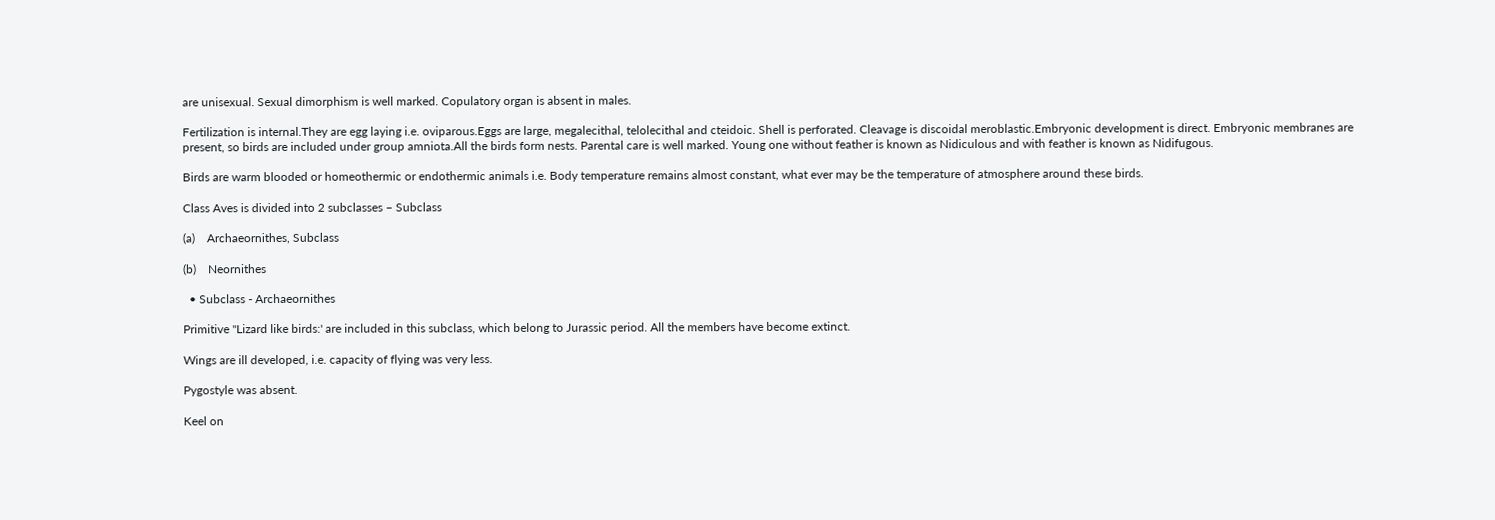are unisexual. Sexual dimorphism is well marked. Copulatory organ is absent in males.

Fertilization is internal.They are egg laying i.e. oviparous.Eggs are large, megalecithal, telolecithal and cteidoic. Shell is perforated. Cleavage is discoidal meroblastic.Embryonic development is direct. Embryonic membranes are present, so birds are included under group amniota.All the birds form nests. Parental care is well marked. Young one without feather is known as Nidiculous and with feather is known as Nidifugous.

Birds are warm blooded or homeothermic or endothermic animals i.e. Body temperature remains almost constant, what ever may be the temperature of atmosphere around these birds.

Class Aves is divided into 2 subclasses – Subclass

(a)    Archaeornithes, Subclass

(b)    Neornithes

  • Subclass - Archaeornithes

Primitive "Lizard like birds:' are included in this subclass, which belong to Jurassic period. All the members have become extinct.

Wings are ill developed, i.e. capacity of flying was very less.

Pygostyle was absent.

Keel on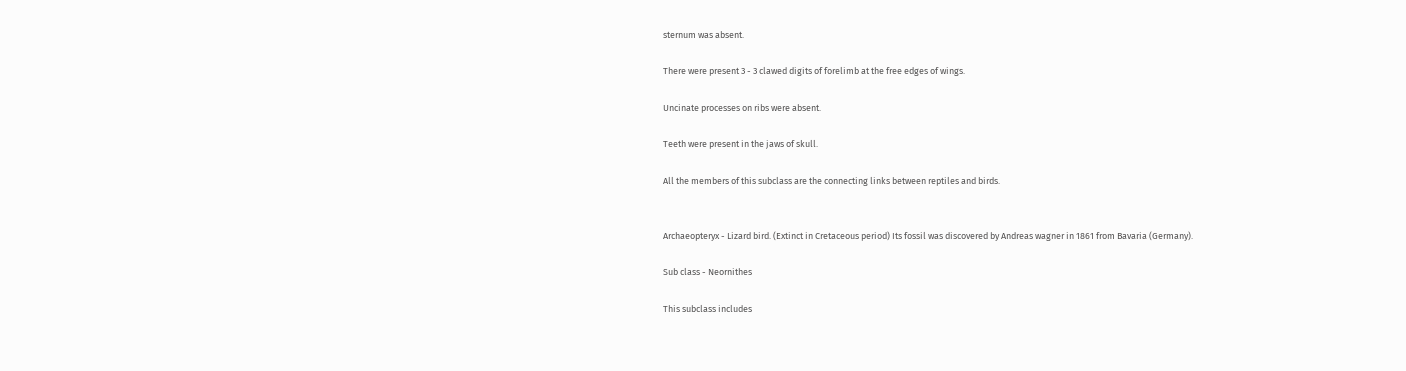sternum was absent.

There were present 3 - 3 clawed digits of forelimb at the free edges of wings.

Uncinate processes on ribs were absent.

Teeth were present in the jaws of skull.

All the members of this subclass are the connecting links between reptiles and birds.


Archaeopteryx - Lizard bird. (Extinct in Cretaceous period) Its fossil was discovered by Andreas wagner in 1861 from Bavaria (Germany).

Sub class - Neornithes

This subclass includes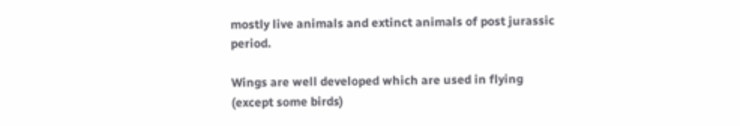mostly live animals and extinct animals of post jurassic period.

Wings are well developed which are used in flying (except some birds)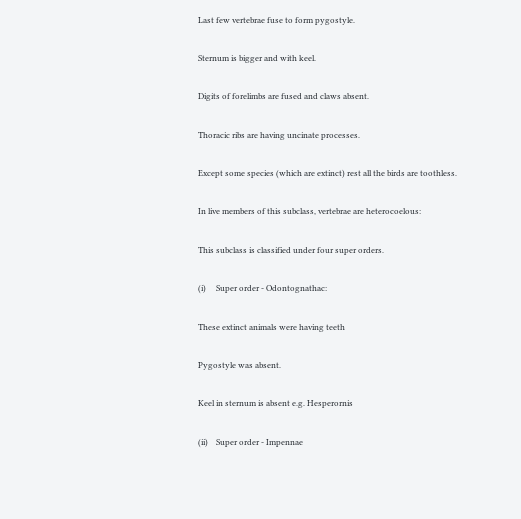Last few vertebrae fuse to form pygostyle.

Sternum is bigger and with keel.

Digits of forelimbs are fused and claws absent.

Thoracic ribs are having uncinate processes.

Except some species (which are extinct) rest all the birds are toothless.

In live members of this subclass, vertebrae are heterocoelous:

This subclass is classified under four super orders.

(i)     Super order - Odontognathac:

These extinct animals were having teeth

Pygostyle was absent.

Keel in sternum is absent e.g. Hesperornis

(ii)    Super order - Impennae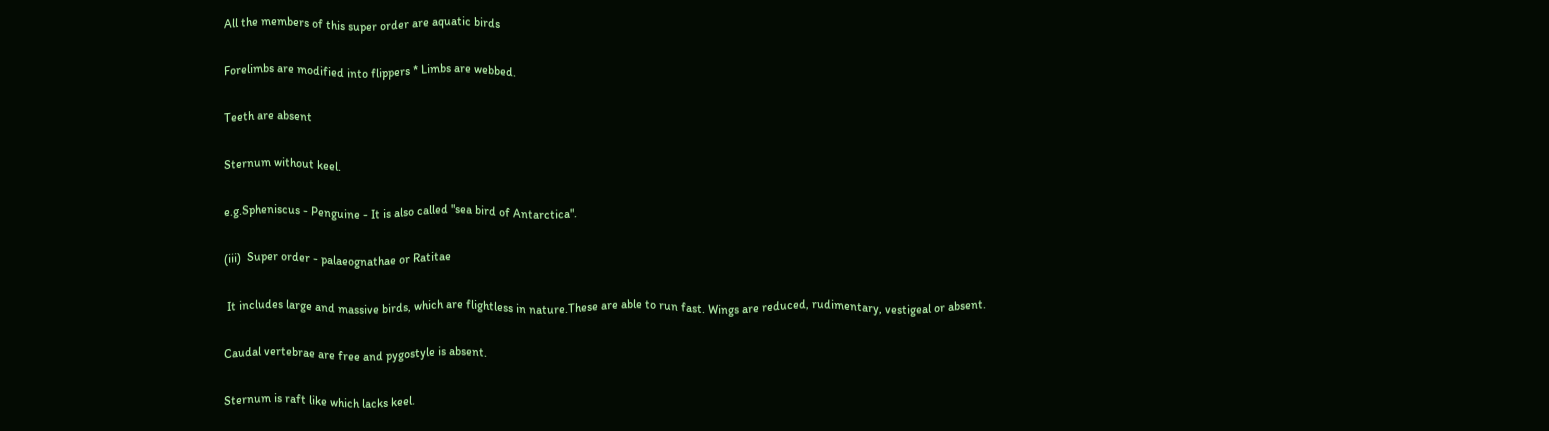All the members of this super order are aquatic birds

Forelimbs are modified into flippers * Limbs are webbed.

Teeth are absent

Sternum without keel.

e.g.Spheniscus - Penguine - It is also called "sea bird of Antarctica".

(iii)  Super order - palaeognathae or Ratitae

 It includes large and massive birds, which are flightless in nature.These are able to run fast. Wings are reduced, rudimentary, vestigeal or absent.

Caudal vertebrae are free and pygostyle is absent.

Sternum is raft like which lacks keel.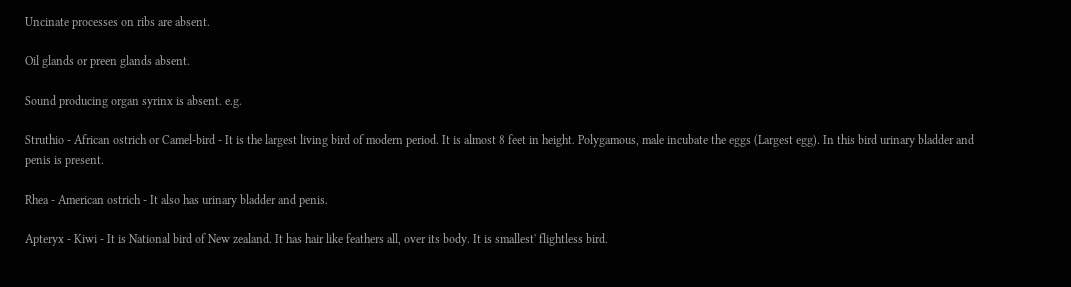Uncinate processes on ribs are absent.

Oil glands or preen glands absent.

Sound producing organ syrinx is absent. e.g.

Struthio - African ostrich or Camel-bird - It is the largest living bird of modern period. It is almost 8 feet in height. Polygamous, male incubate the eggs (Largest egg). In this bird urinary bladder and penis is present.

Rhea - American ostrich - It also has urinary bladder and penis.

Apteryx - Kiwi - It is National bird of New zealand. It has hair like feathers all, over its body. It is smallest' flightless bird.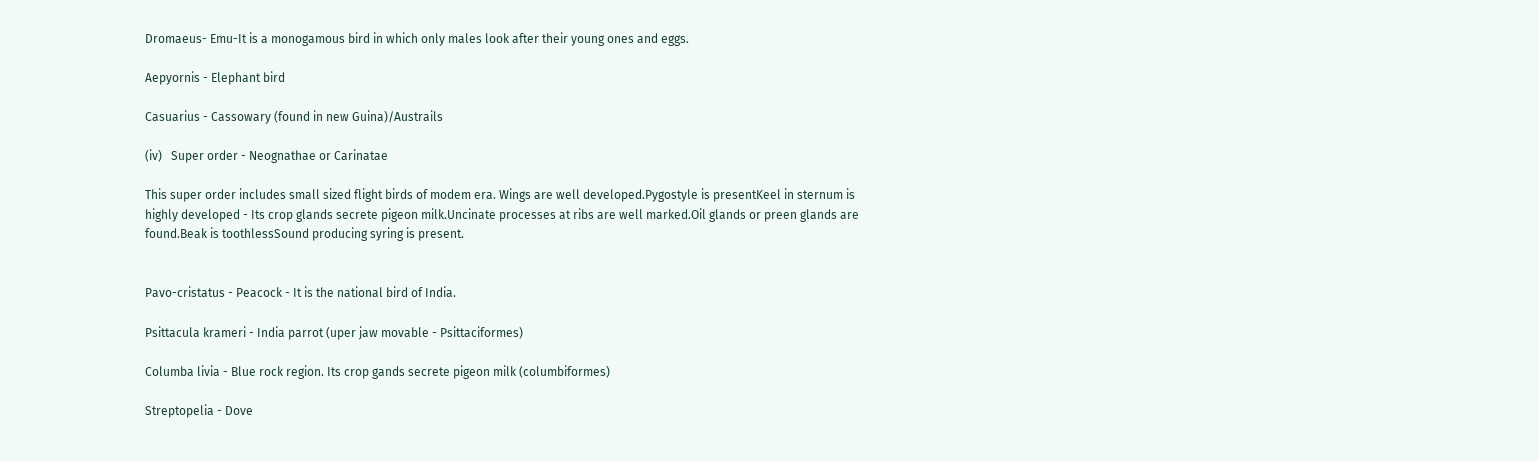Dromaeus- Emu-It is a monogamous bird in which only males look after their young ones and eggs.

Aepyornis - Elephant bird

Casuarius - Cassowary (found in new Guina)/Austrails

(iv)   Super order - Neognathae or Carinatae

This super order includes small sized flight birds of modem era. Wings are well developed.Pygostyle is presentKeel in sternum is highly developed - Its crop glands secrete pigeon milk.Uncinate processes at ribs are well marked.Oil glands or preen glands are found.Beak is toothlessSound producing syring is present.


Pavo-cristatus - Peacock - It is the national bird of India.

Psittacula krameri - India parrot (uper jaw movable - Psittaciformes)

Columba livia - Blue rock region. Its crop gands secrete pigeon milk (columbiformes)

Streptopelia - Dove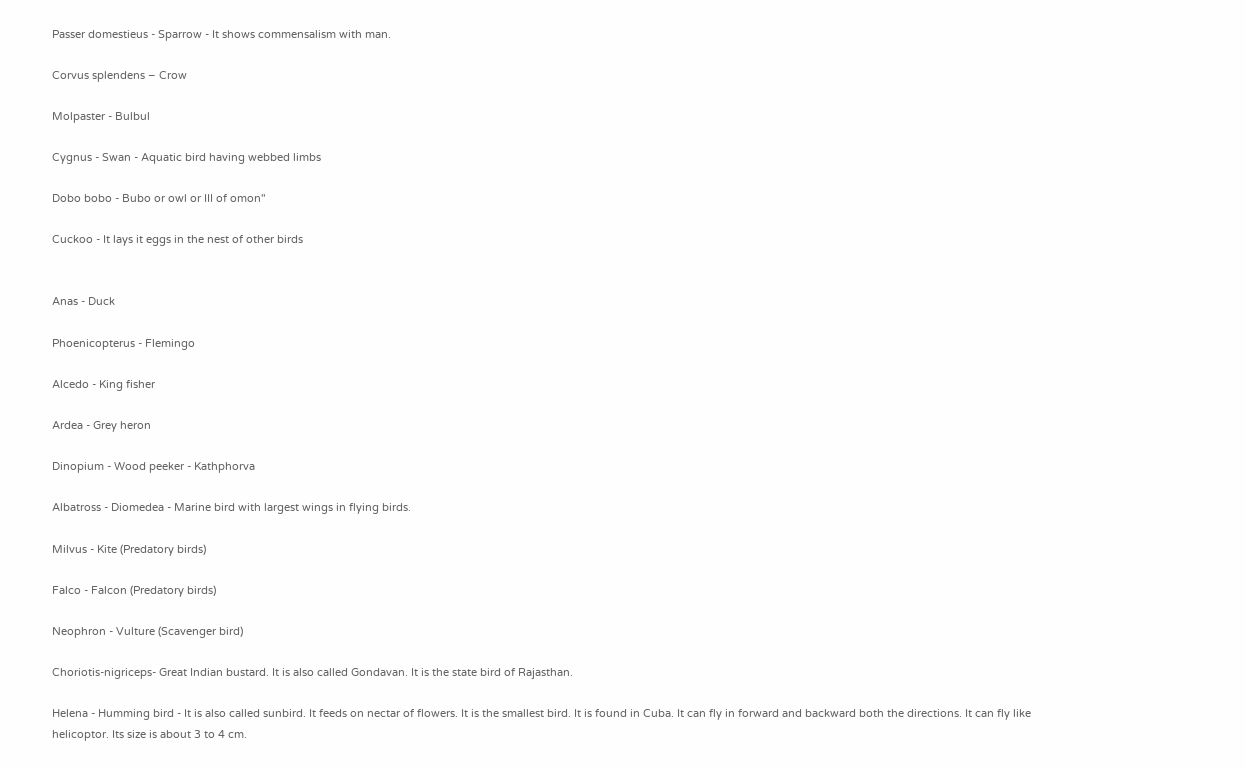Passer domestieus - Sparrow - It shows commensalism with man.

Corvus splendens – Crow

Molpaster - Bulbul

Cygnus - Swan - Aquatic bird having webbed limbs

Dobo bobo - Bubo or owl or III of omon"

Cuckoo - It lays it eggs in the nest of other birds


Anas - Duck

Phoenicopterus - Flemingo

Alcedo - King fisher

Ardea - Grey heron

Dinopium - Wood peeker - Kathphorva

Albatross - Diomedea - Marine bird with largest wings in flying birds.

Milvus - Kite (Predatory birds)

Falco - Falcon (Predatory birds)

Neophron - Vulture (Scavenger bird)

Choriotis-nigriceps- Great Indian bustard. It is also called Gondavan. It is the state bird of Rajasthan.

Helena - Humming bird - It is also called sunbird. It feeds on nectar of flowers. It is the smallest bird. It is found in Cuba. It can fly in forward and backward both the directions. It can fly like helicoptor. Its size is about 3 to 4 cm.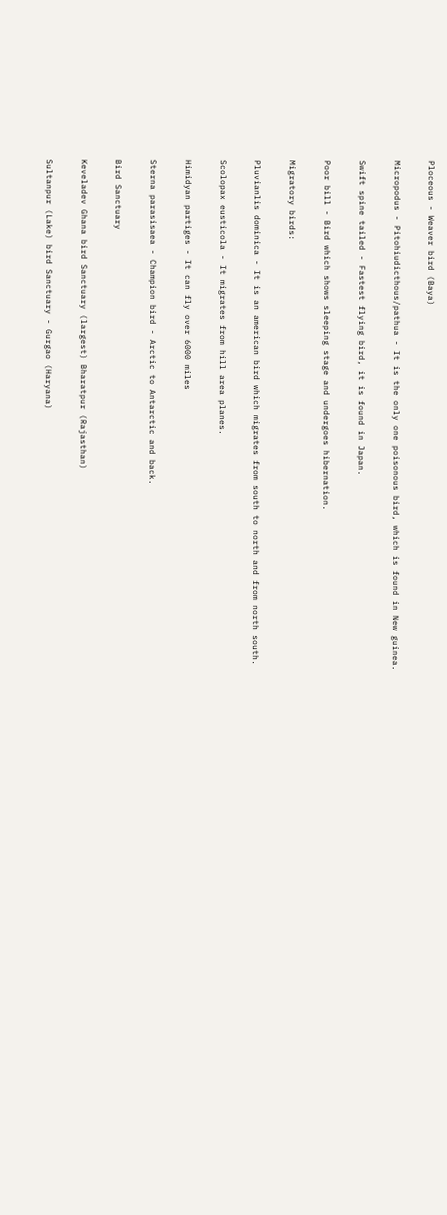Ploceous - Weaver bird (Baya)

Micropodus - Pitohiudicthous/pathua - It is the only one poisonous bird, which is found in New guinea.

Swift spine tailed - Fastest flying bird, it is found in Japan.

Poor bill - Bird which shows sleeping stage and undergoes hibernation.

Migratory birds:

Pluvianlis dominica - It is an american bird which migrates from south to north and from north south.

Scolopax eusticola - It migrates from hill area planes.

Himidyan partiges - It can fly over 6000 miles

Sterna parasisaea - Champion bird - Arctic to Antarctic and back.

Bird Sanctuary

Keveladev Ghana bird Sanctuary (largest) Bharatpur (Rajasthan)

Sultanpur (Lake) bird Sanctuary - Gurgao (Haryana)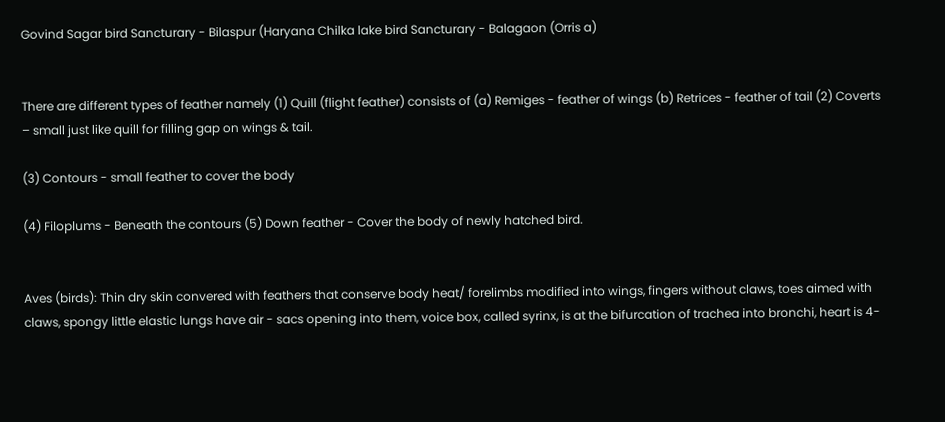Govind Sagar bird Sancturary - Bilaspur (Haryana Chilka lake bird Sancturary - Balagaon (Orris a)


There are different types of feather namely (1) Quill (flight feather) consists of (a) Remiges - feather of wings (b) Retrices - feather of tail (2) Coverts – small just like quill for filling gap on wings & tail.

(3) Contours - small feather to cover the body

(4) Filoplums - Beneath the contours (5) Down feather - Cover the body of newly hatched bird.


Aves (birds): Thin dry skin convered with feathers that conserve body heat/ forelimbs modified into wings, fingers without claws, toes aimed with claws, spongy little elastic lungs have air - sacs opening into them, voice box, called syrinx, is at the bifurcation of trachea into bronchi, heart is 4-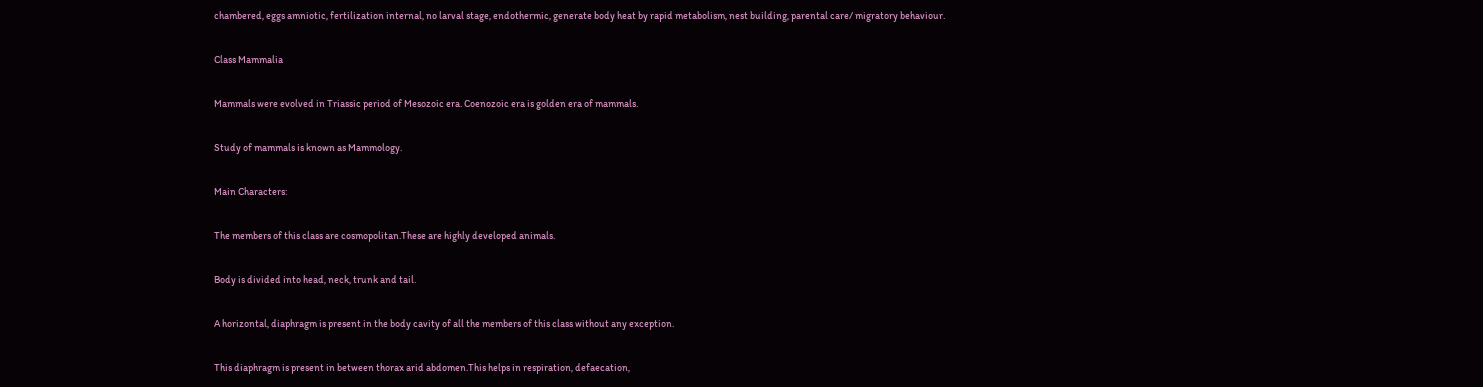chambered, eggs amniotic, fertilization internal, no larval stage, endothermic, generate body heat by rapid metabolism, nest building, parental care/ migratory behaviour.

Class Mammalia

Mammals were evolved in Triassic period of Mesozoic era. Coenozoic era is golden era of mammals.

Study of mammals is known as Mammology.

Main Characters:

The members of this class are cosmopolitan.These are highly developed animals.

Body is divided into head, neck, trunk and tail.

A horizontal, diaphragm is present in the body cavity of all the members of this class without any exception.

This diaphragm is present in between thorax arid abdomen.This helps in respiration, defaecation,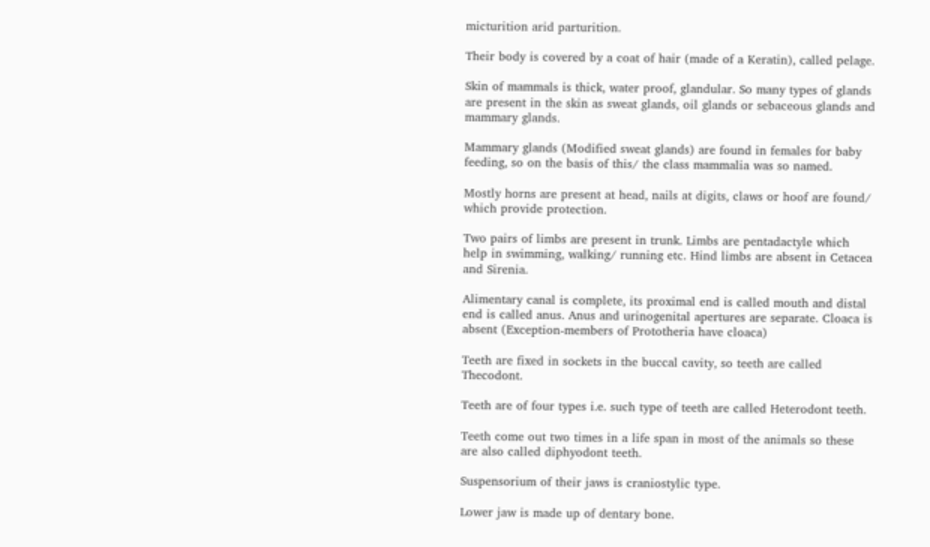micturition arid parturition.

Their body is covered by a coat of hair (made of a Keratin), called pelage.

Skin of mammals is thick, water proof, glandular. So many types of glands are present in the skin as sweat glands, oil glands or sebaceous glands and mammary glands.

Mammary glands (Modified sweat glands) are found in females for baby feeding, so on the basis of this/ the class mammalia was so named.

Mostly horns are present at head, nails at digits, claws or hoof are found/ which provide protection.

Two pairs of limbs are present in trunk. Limbs are pentadactyle which help in swimming, walking/ running etc. Hind limbs are absent in Cetacea and Sirenia.

Alimentary canal is complete, its proximal end is called mouth and distal end is called anus. Anus and urinogenital apertures are separate. Cloaca is absent (Exception-members of Prototheria have cloaca)

Teeth are fixed in sockets in the buccal cavity, so teeth are called Thecodont.

Teeth are of four types i.e. such type of teeth are called Heterodont teeth.

Teeth come out two times in a life span in most of the animals so these are also called diphyodont teeth.

Suspensorium of their jaws is craniostylic type.

Lower jaw is made up of dentary bone.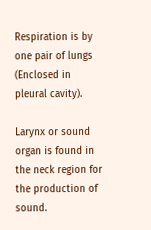Respiration is by one pair of lungs (Enclosed in pleural cavity).

Larynx or sound organ is found in the neck region for the production of sound.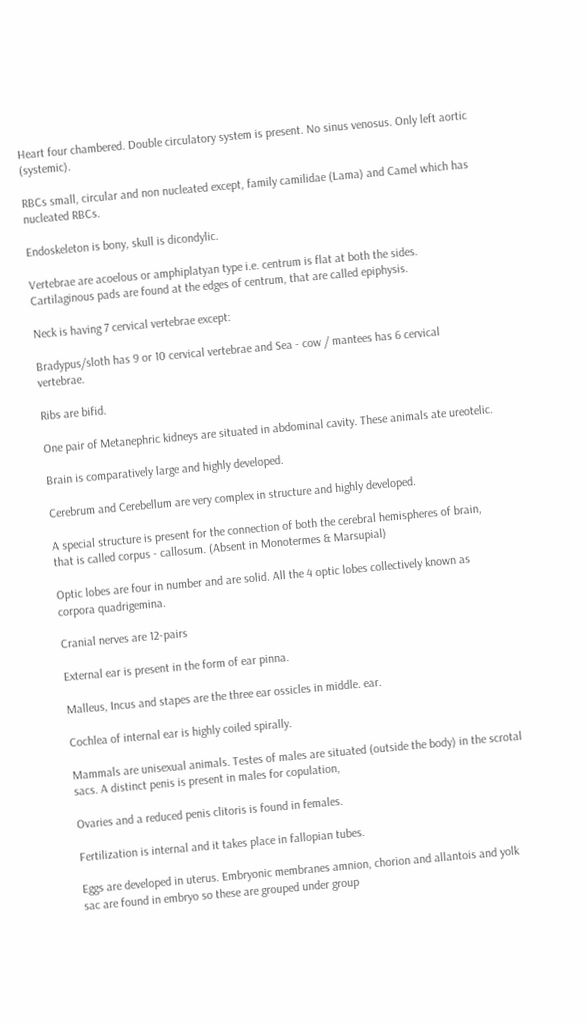Heart four chambered. Double circulatory system is present. No sinus venosus. Only left aortic (systemic).

RBCs small, circular and non nucleated except, family camilidae (Lama) and Camel which has nucleated RBCs.

Endoskeleton is bony, skull is dicondylic.

Vertebrae are acoelous or amphiplatyan type i.e. centrum is flat at both the sides. Cartilaginous pads are found at the edges of centrum, that are called epiphysis.

Neck is having 7 cervical vertebrae except:

Bradypus/sloth has 9 or 10 cervical vertebrae and Sea - cow / mantees has 6 cervical vertebrae.

Ribs are bifid.

One pair of Metanephric kidneys are situated in abdominal cavity. These animals ate ureotelic.

Brain is comparatively large and highly developed.

Cerebrum and Cerebellum are very complex in structure and highly developed.

A special structure is present for the connection of both the cerebral hemispheres of brain, that is called corpus - callosum. (Absent in Monotermes & Marsupial)

Optic lobes are four in number and are solid. All the 4 optic lobes collectively known as corpora quadrigemina.

Cranial nerves are 12-pairs

External ear is present in the form of ear pinna.

Malleus, Incus and stapes are the three ear ossicles in middle. ear.

Cochlea of internal ear is highly coiled spirally.

Mammals are unisexual animals. Testes of males are situated (outside the body) in the scrotal sacs. A distinct penis is present in males for copulation,

Ovaries and a reduced penis clitoris is found in females.

Fertilization is internal and it takes place in fallopian tubes.

Eggs are developed in uterus. Embryonic membranes amnion, chorion and allantois and yolk sac are found in embryo so these are grouped under group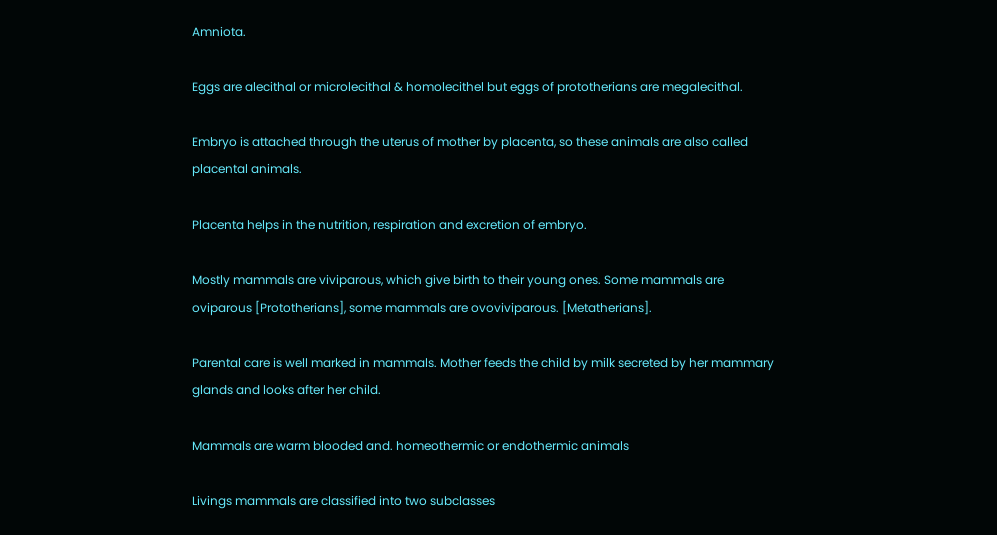Amniota.

Eggs are alecithal or microlecithal & homolecithel but eggs of prototherians are megalecithal.

Embryo is attached through the uterus of mother by placenta, so these animals are also called placental animals.

Placenta helps in the nutrition, respiration and excretion of embryo.

Mostly mammals are viviparous, which give birth to their young ones. Some mammals are oviparous [Prototherians], some mammals are ovoviviparous. [Metatherians].

Parental care is well marked in mammals. Mother feeds the child by milk secreted by her mammary glands and looks after her child.

Mammals are warm blooded and. homeothermic or endothermic animals

Livings mammals are classified into two subclasses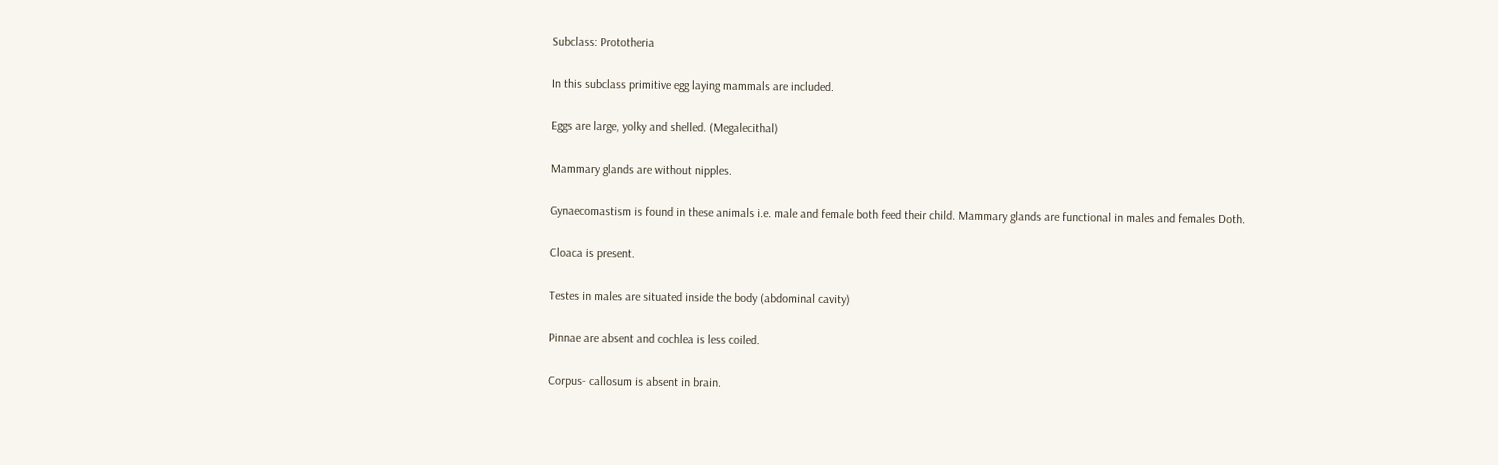Subclass: Prototheria

In this subclass primitive egg laying mammals are included.

Eggs are large, yolky and shelled. (Megalecithal)

Mammary glands are without nipples.

Gynaecomastism is found in these animals i.e. male and female both feed their child. Mammary glands are functional in males and females Doth.

Cloaca is present.

Testes in males are situated inside the body (abdominal cavity)

Pinnae are absent and cochlea is less coiled.

Corpus- callosum is absent in brain.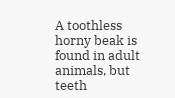A toothless horny beak is found in adult animals, but teeth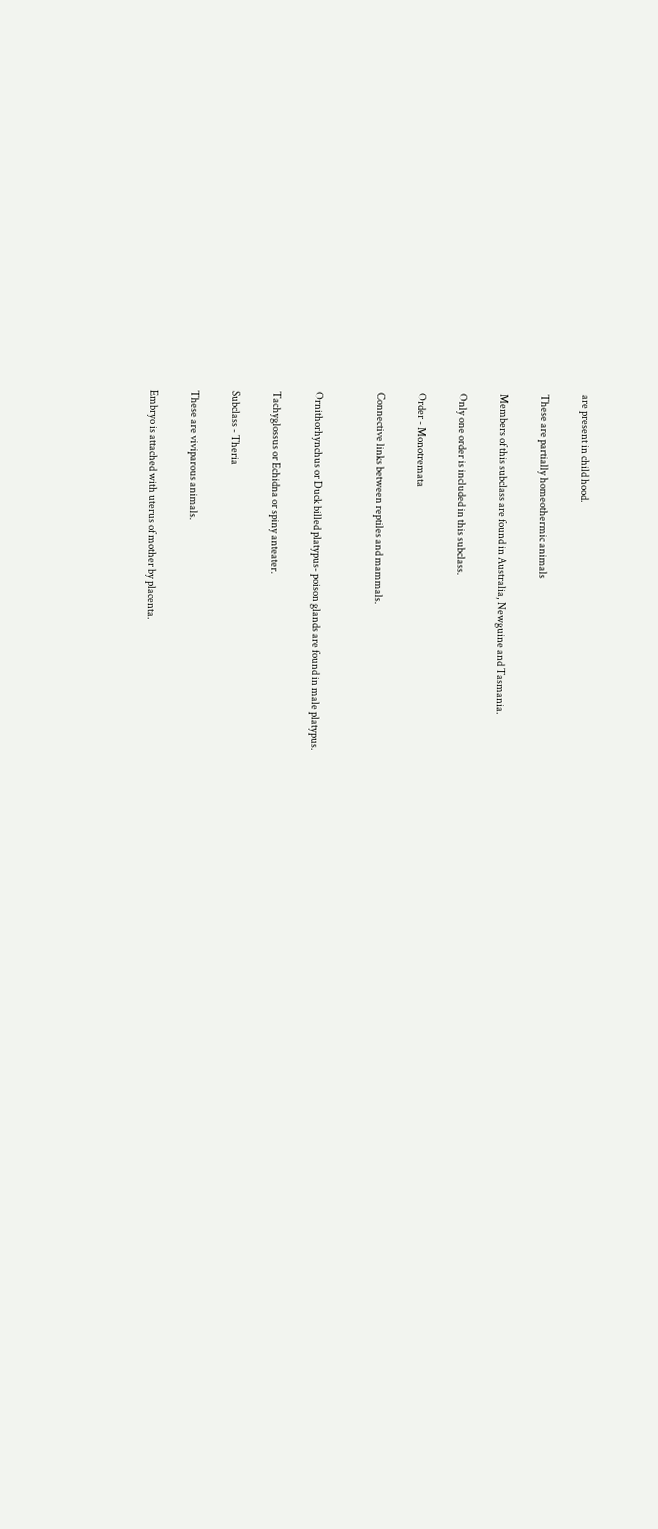are present in child hood.

These are partially homeothermic animals

Members of this subclass are found in Australia, Newguine and Tasmania.

Only one order is included in this subclass.

Order - Monotremata

Connective links between reptiles and mammals.


Ornithorhynchus or Duck billed platypus- poison glands are found in male platypus.

Tachyglossus or Echidna or spiny anteater.

Subclass - Theria

These are viviparous animals.

Embryo is attached with uterus of mother by placenta.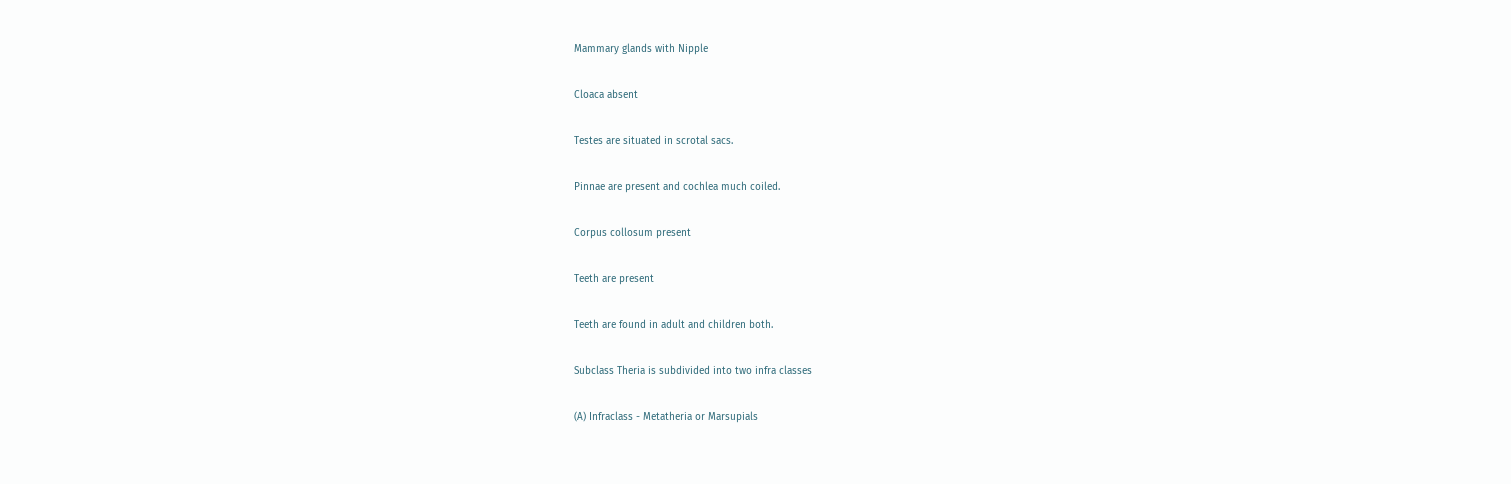Mammary glands with Nipple

Cloaca absent

Testes are situated in scrotal sacs.

Pinnae are present and cochlea much coiled.

Corpus collosum present

Teeth are present

Teeth are found in adult and children both.

Subclass Theria is subdivided into two infra classes

(A) Infraclass - Metatheria or Marsupials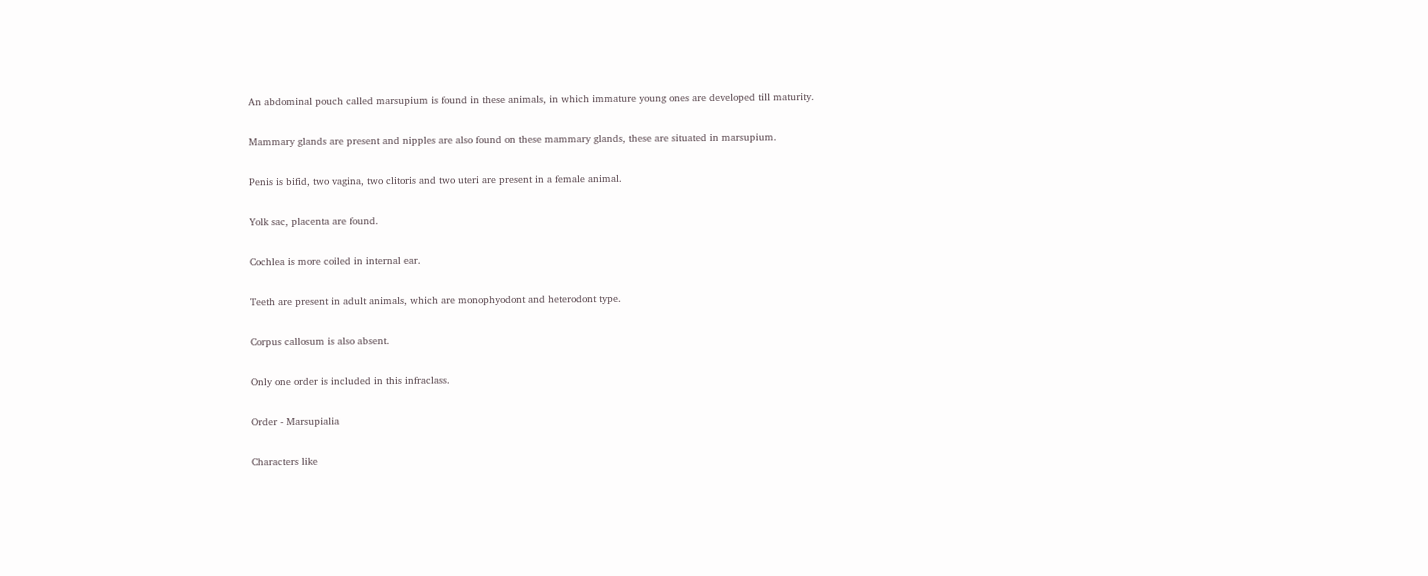An abdominal pouch called marsupium is found in these animals, in which immature young ones are developed till maturity.

Mammary glands are present and nipples are also found on these mammary glands, these are situated in marsupium.

Penis is bifid, two vagina, two clitoris and two uteri are present in a female animal.

Yolk sac, placenta are found.

Cochlea is more coiled in internal ear.

Teeth are present in adult animals, which are monophyodont and heterodont type.

Corpus callosum is also absent.

Only one order is included in this infraclass.

Order - Marsupialia

Characters like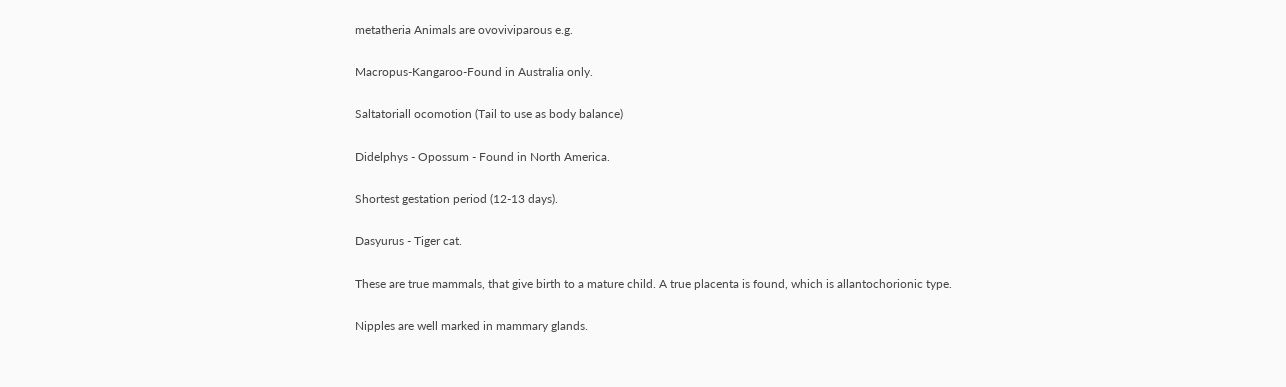metatheria Animals are ovoviviparous e.g.

Macropus-Kangaroo-Found in Australia only.

Saltatoriall ocomotion (Tail to use as body balance)

Didelphys - Opossum - Found in North America.

Shortest gestation period (12-13 days).

Dasyurus - Tiger cat.

These are true mammals, that give birth to a mature child. A true placenta is found, which is allantochorionic type.

Nipples are well marked in mammary glands.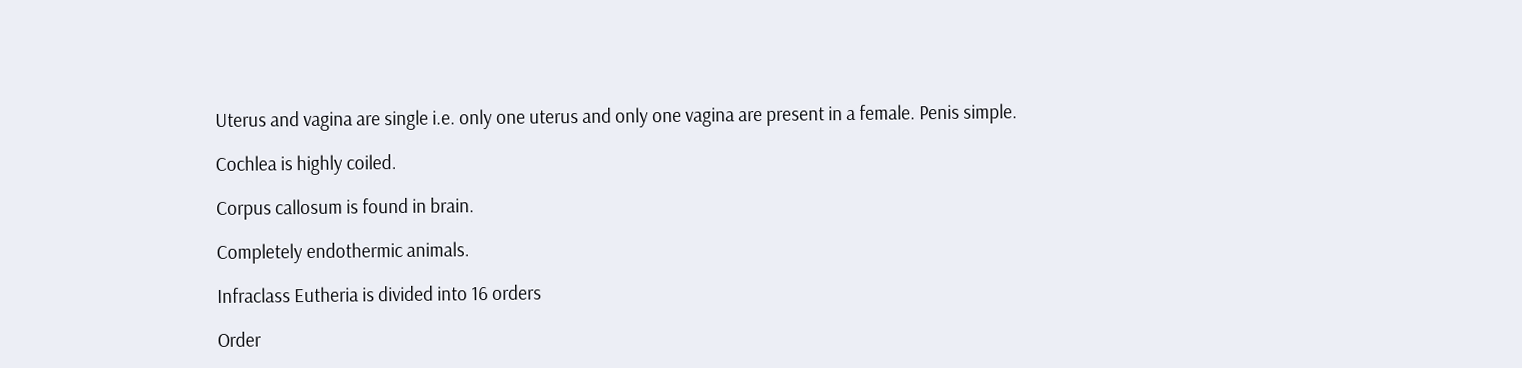Uterus and vagina are single i.e. only one uterus and only one vagina are present in a female. Penis simple.

Cochlea is highly coiled.

Corpus callosum is found in brain.

Completely endothermic animals.

Infraclass Eutheria is divided into 16 orders

Order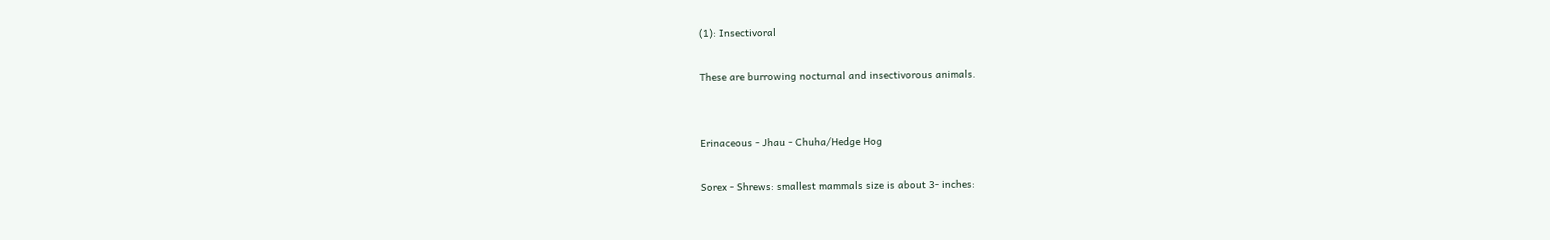(1): Insectivoral

These are burrowing nocturnal and insectivorous animals.


Erinaceous - Jhau - Chuha/Hedge Hog

Sorex - Shrews: smallest mammals size is about 3- inches: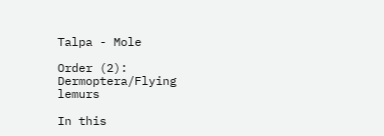Talpa - Mole

Order (2): Dermoptera/Flying lemurs

In this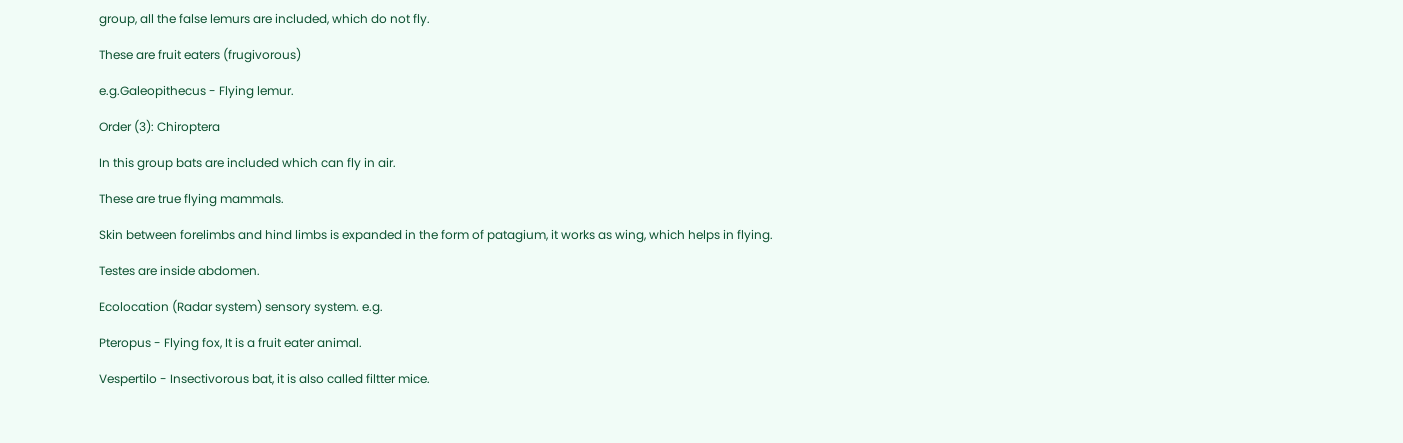group, all the false lemurs are included, which do not fly.

These are fruit eaters (frugivorous)

e.g.Galeopithecus - Flying lemur.

Order (3): Chiroptera

In this group bats are included which can fly in air.

These are true flying mammals.

Skin between forelimbs and hind limbs is expanded in the form of patagium, it works as wing, which helps in flying.

Testes are inside abdomen.

Ecolocation (Radar system) sensory system. e.g.

Pteropus - Flying fox, It is a fruit eater animal.

Vespertilo - Insectivorous bat, it is also called filtter mice.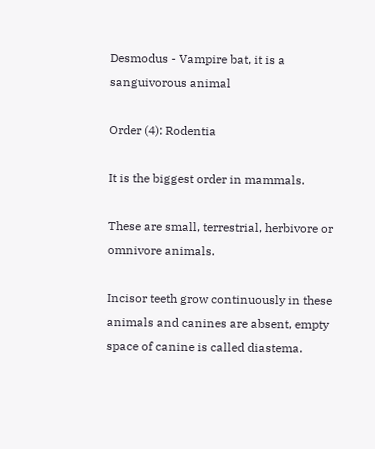Desmodus - Vampire bat, it is a sanguivorous animal

Order (4): Rodentia

It is the biggest order in mammals.

These are small, terrestrial, herbivore or omnivore animals.

Incisor teeth grow continuously in these animals and canines are absent, empty space of canine is called diastema.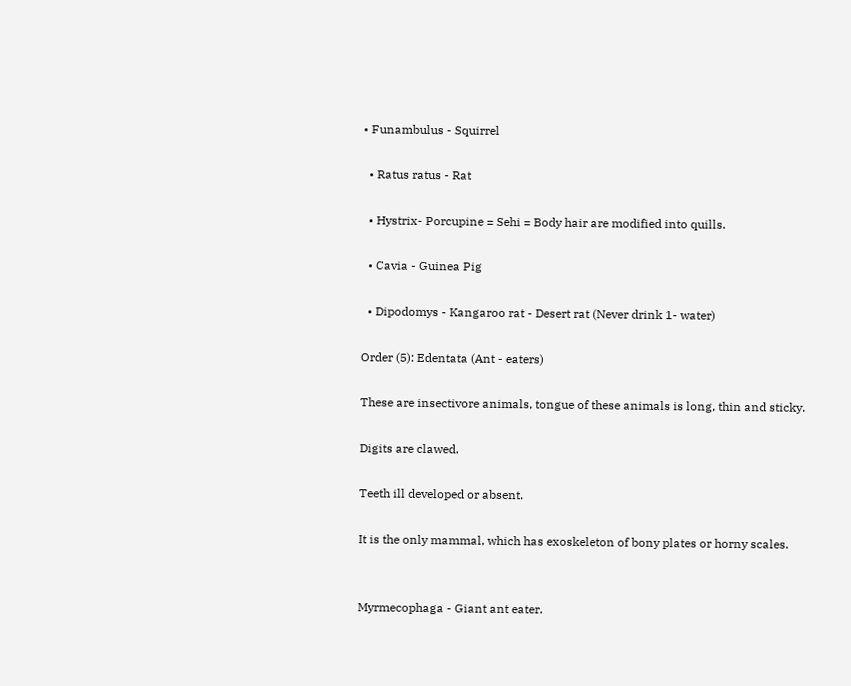• Funambulus - Squirrel

  • Ratus ratus - Rat

  • Hystrix- Porcupine = Sehi = Body hair are modified into quills.

  • Cavia - Guinea Pig

  • Dipodomys - Kangaroo rat - Desert rat (Never drink 1- water)

Order (5): Edentata (Ant - eaters)

These are insectivore animals, tongue of these animals is long, thin and sticky.

Digits are clawed.

Teeth ill developed or absent.

It is the only mammal, which has exoskeleton of bony plates or horny scales.


Myrmecophaga - Giant ant eater.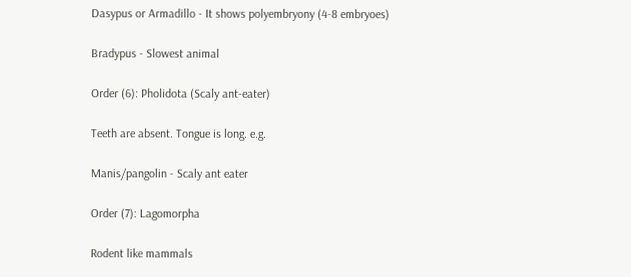Dasypus or Armadillo - It shows polyembryony (4-8 embryoes)

Bradypus - Slowest animal

Order (6): Pholidota (Scaly ant-eater)

Teeth are absent. Tongue is long. e.g.

Manis/pangolin - Scaly ant eater

Order (7): Lagomorpha

Rodent like mammals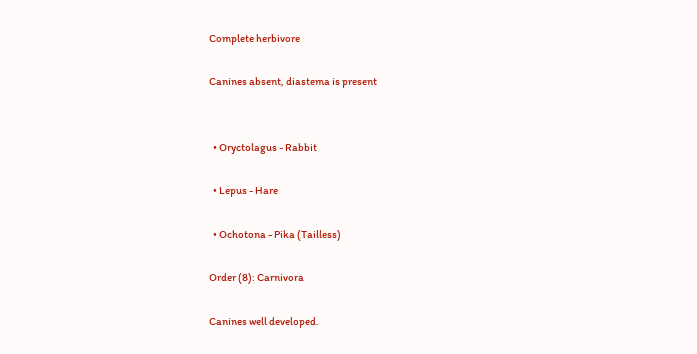Complete herbivore

Canines absent, diastema is present


  • Oryctolagus - Rabbit

  • Lepus - Hare

  • Ochotona - Pika (Tailless)

Order (8): Carnivora

Canines well developed.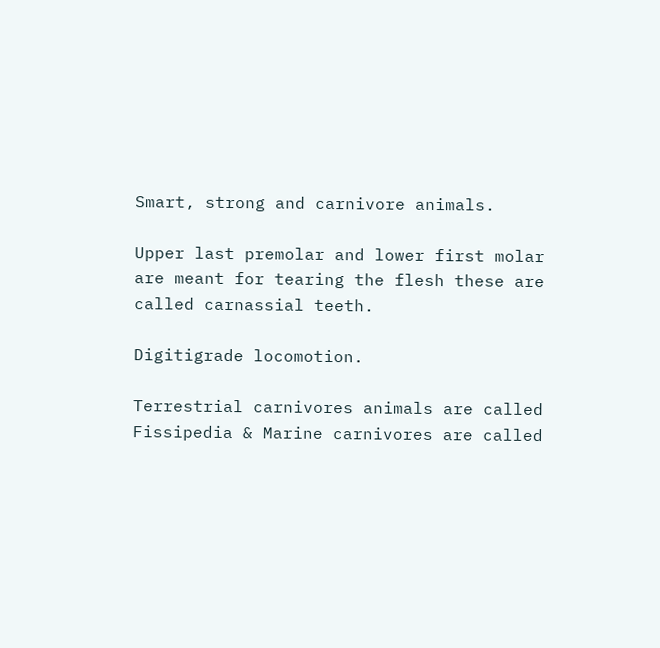Smart, strong and carnivore animals.

Upper last premolar and lower first molar are meant for tearing the flesh these are called carnassial teeth.

Digitigrade locomotion.

Terrestrial carnivores animals are called Fissipedia & Marine carnivores are called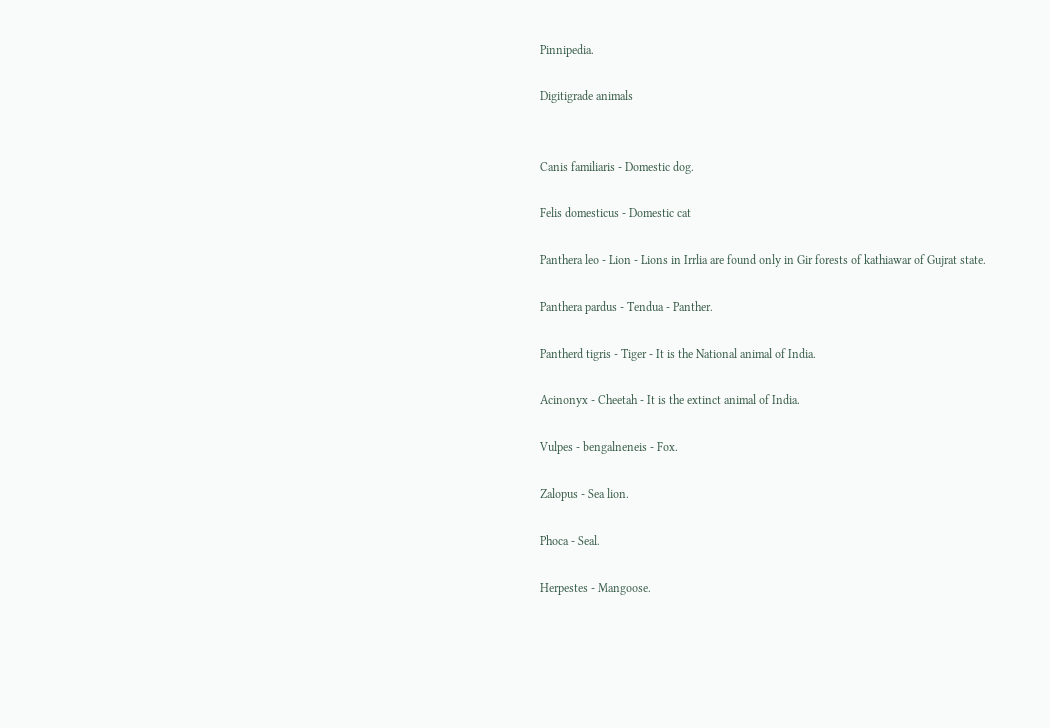Pinnipedia.

Digitigrade animals


Canis familiaris - Domestic dog.

Felis domesticus - Domestic cat

Panthera leo - Lion - Lions in Irrlia are found only in Gir forests of kathiawar of Gujrat state.

Panthera pardus - Tendua - Panther.

Pantherd tigris - Tiger - It is the National animal of India.

Acinonyx - Cheetah - It is the extinct animal of India.

Vulpes - bengalneneis - Fox.

Zalopus - Sea lion.

Phoca - Seal.

Herpestes - Mangoose.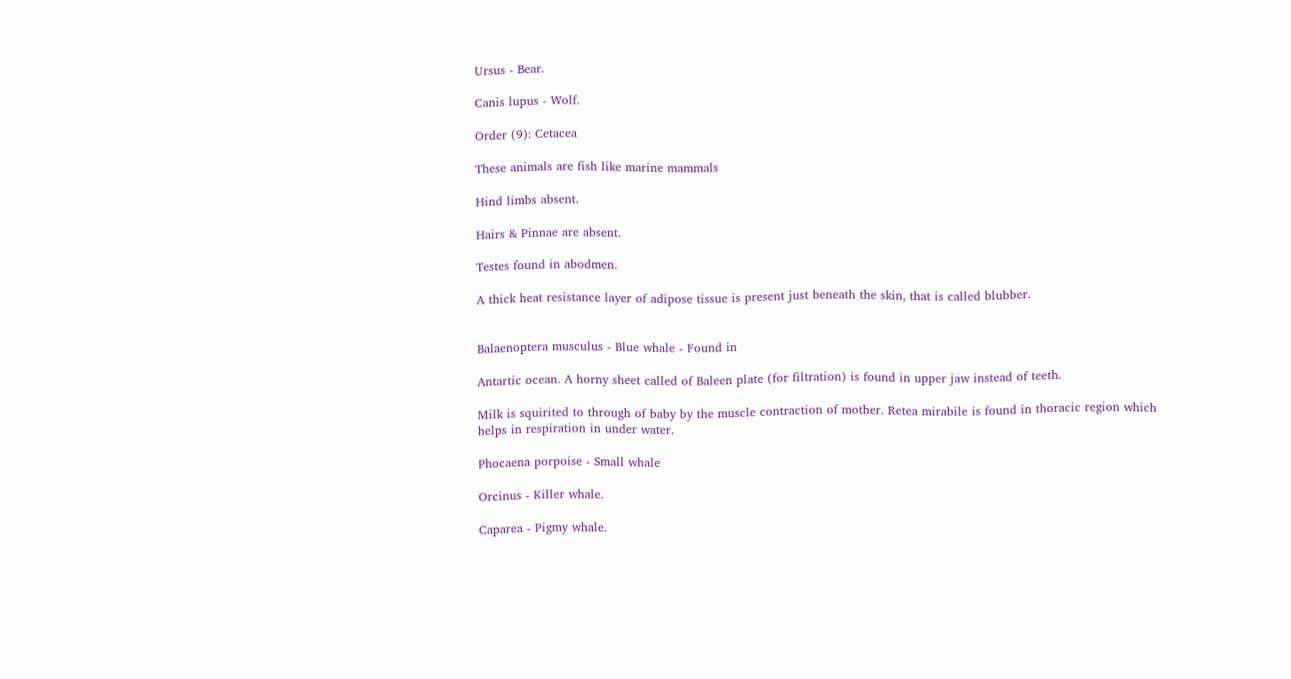Ursus - Bear.

Canis lupus - Wolf.

Order (9): Cetacea

These animals are fish like marine mammals

Hind limbs absent.

Hairs & Pinnae are absent.

Testes found in abodmen.

A thick heat resistance layer of adipose tissue is present just beneath the skin, that is called blubber.


Balaenoptera musculus - Blue whale - Found in

Antartic ocean. A horny sheet called of Baleen plate (for filtration) is found in upper jaw instead of teeth.

Milk is squirited to through of baby by the muscle contraction of mother. Retea mirabile is found in thoracic region which helps in respiration in under water.

Phocaena porpoise - Small whale

Orcinus - Killer whale.

Caparea - Pigmy whale.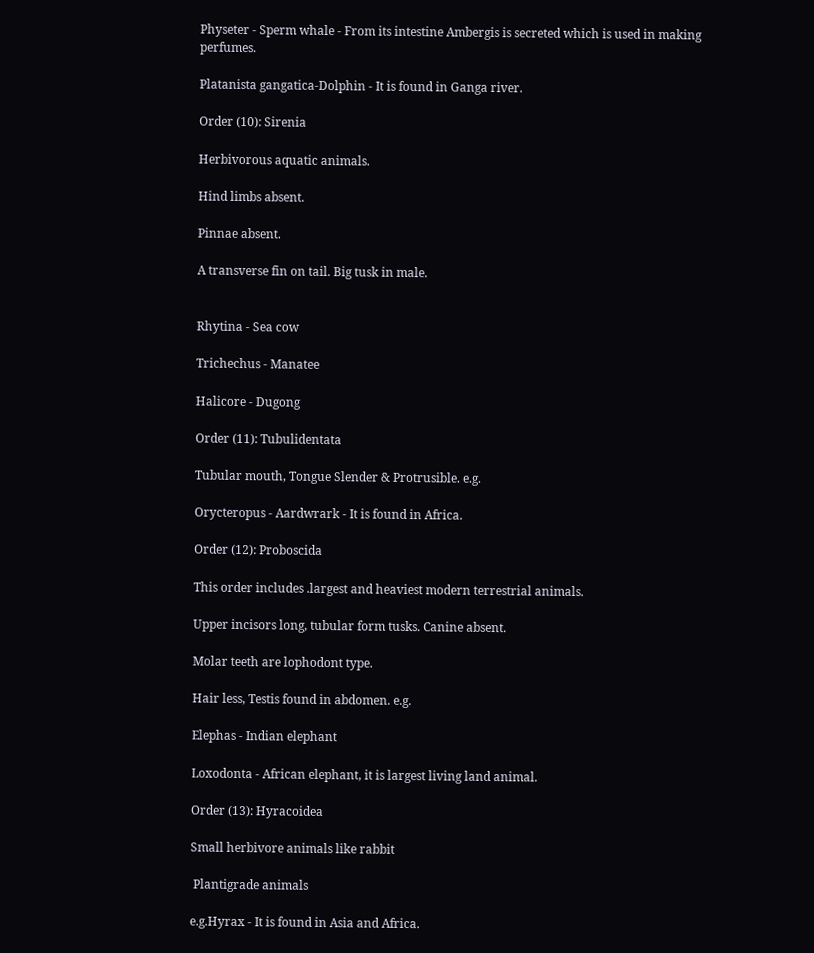Physeter - Sperm whale - From its intestine Ambergis is secreted which is used in making perfumes.

Platanista gangatica-Dolphin - It is found in Ganga river.

Order (10): Sirenia

Herbivorous aquatic animals.

Hind limbs absent.

Pinnae absent.

A transverse fin on tail. Big tusk in male.


Rhytina - Sea cow

Trichechus - Manatee

Halicore - Dugong

Order (11): Tubulidentata

Tubular mouth, Tongue Slender & Protrusible. e.g.

Orycteropus - Aardwrark - It is found in Africa.

Order (12): Proboscida

This order includes .largest and heaviest modern terrestrial animals.

Upper incisors long, tubular form tusks. Canine absent.

Molar teeth are lophodont type.

Hair less, Testis found in abdomen. e.g.

Elephas - Indian elephant

Loxodonta - African elephant, it is largest living land animal.

Order (13): Hyracoidea

Small herbivore animals like rabbit

 Plantigrade animals

e.g.Hyrax - It is found in Asia and Africa.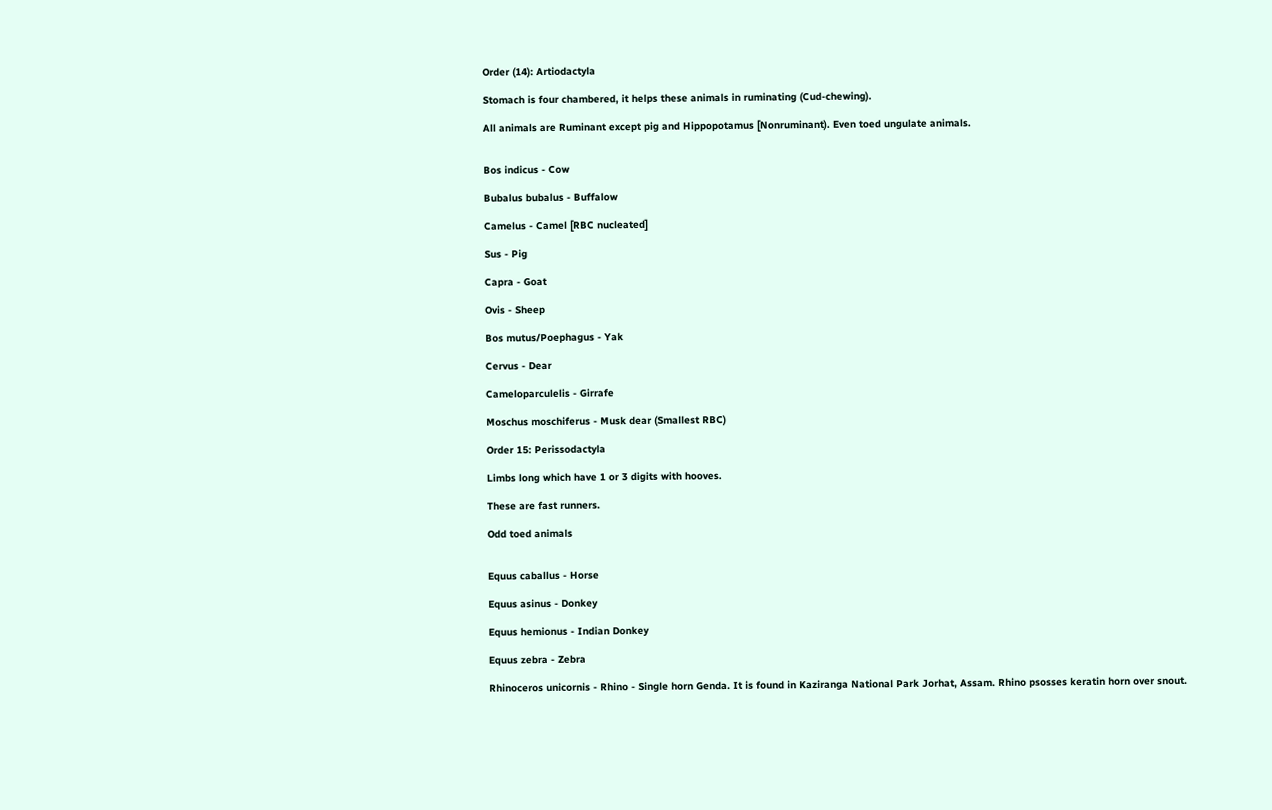Order (14): Artiodactyla

Stomach is four chambered, it helps these animals in ruminating (Cud-chewing).

All animals are Ruminant except pig and Hippopotamus [Nonruminant). Even toed ungulate animals.


Bos indicus - Cow

Bubalus bubalus - Buffalow

Camelus - Camel [RBC nucleated]

Sus - Pig

Capra - Goat

Ovis - Sheep

Bos mutus/Poephagus - Yak

Cervus - Dear

Cameloparculelis - Girrafe

Moschus moschiferus - Musk dear (Smallest RBC)

Order 15: Perissodactyla

Limbs long which have 1 or 3 digits with hooves.

These are fast runners.

Odd toed animals


Equus caballus - Horse

Equus asinus - Donkey

Equus hemionus - Indian Donkey

Equus zebra - Zebra

Rhinoceros unicornis - Rhino - Single horn Genda. It is found in Kaziranga National Park Jorhat, Assam. Rhino psosses keratin horn over snout.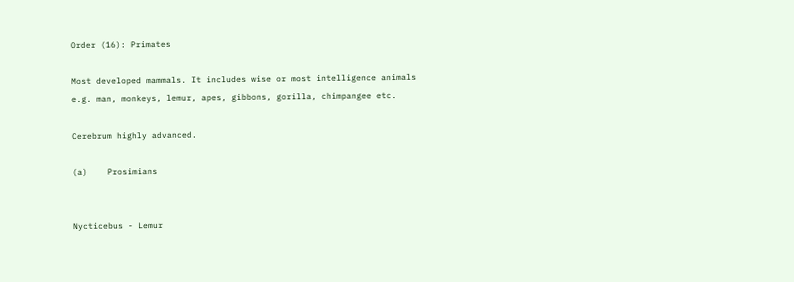Order (16): Primates

Most developed mammals. It includes wise or most intelligence animals e.g. man, monkeys, lemur, apes, gibbons, gorilla, chimpangee etc.

Cerebrum highly advanced.

(a)    Prosimians


Nycticebus - Lemur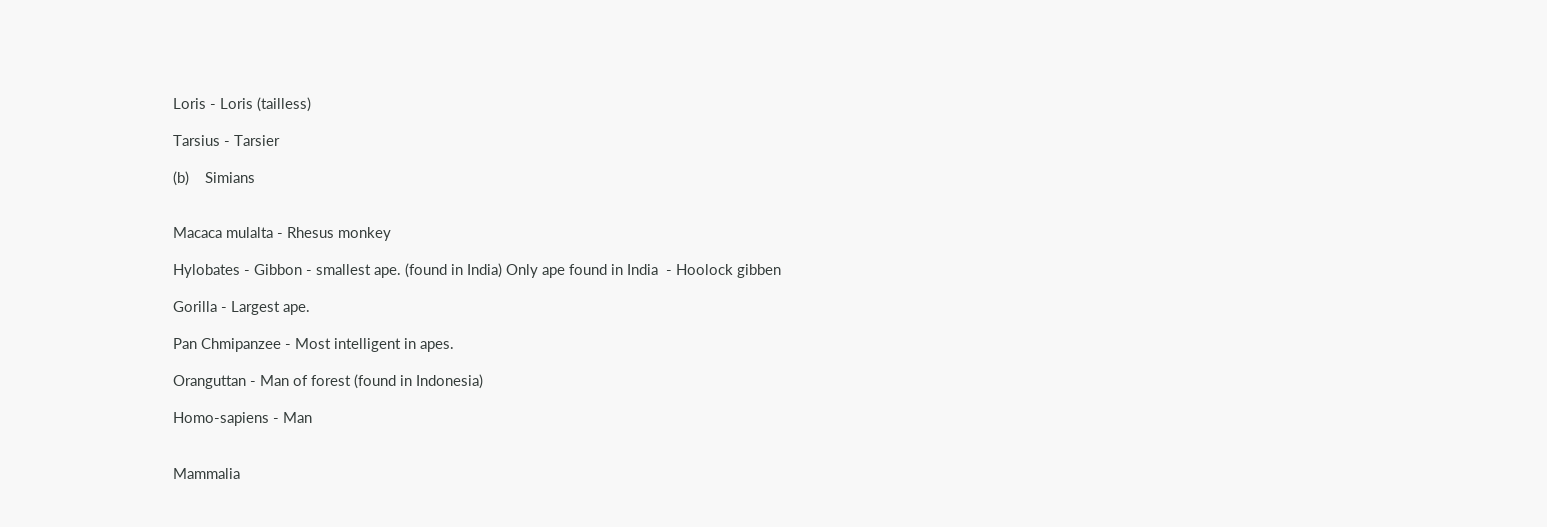Loris - Loris (tailless)

Tarsius - Tarsier

(b)    Simians


Macaca mulalta - Rhesus monkey

Hylobates - Gibbon - smallest ape. (found in India) Only ape found in India  - Hoolock gibben

Gorilla - Largest ape.

Pan Chmipanzee - Most intelligent in apes.

Oranguttan - Man of forest (found in Indonesia)

Homo-sapiens - Man


Mammalia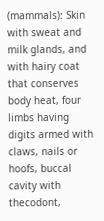(mammals): Skin with sweat and milk glands, and with hairy coat that conserves body heat, four limbs having digits armed with claws, nails or hoofs, buccal cavity with thecodont,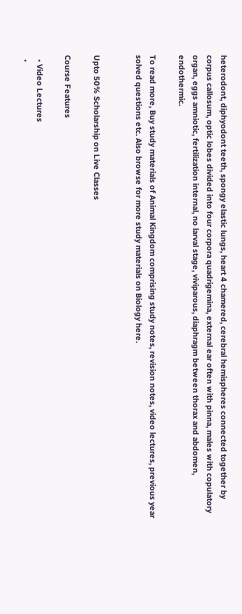heterodont, diphyodont teeth, spongy elastic lungs, heart 4 chamered, cerebral hemispheres connected together by corpus callosum, optic lobes divided into four corpora quadrigemina, external ear often with pinna, males with copulatory organ, eggs amniotic, fertilization internal, no larval stage, viviparous, diaphragm between thorax and abdomen, endothermic.

To read more, Buy study materials of Animal Kingdom comprising study notes, revision notes, video lectures, previous year solved questions etc. Also browse for more study materials on Biology here.


Upto 50% Scholarship on Live Classes

Course Features

  • Video Lectures
  •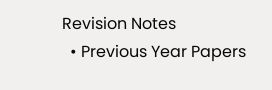Revision Notes
  • Previous Year Papers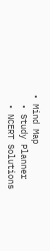• Mind Map
  • Study Planner
  • NCERT Solutions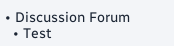• Discussion Forum
  • Test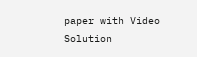paper with Video Solution